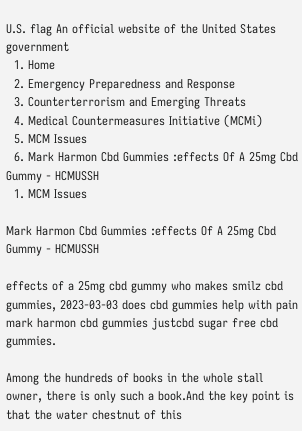U.S. flag An official website of the United States government
  1. Home
  2. Emergency Preparedness and Response
  3. Counterterrorism and Emerging Threats
  4. Medical Countermeasures Initiative (MCMi)
  5. MCM Issues
  6. Mark Harmon Cbd Gummies :effects Of A 25mg Cbd Gummy - HCMUSSH
  1. MCM Issues

Mark Harmon Cbd Gummies :effects Of A 25mg Cbd Gummy - HCMUSSH

effects of a 25mg cbd gummy who makes smilz cbd gummies, 2023-03-03 does cbd gummies help with pain mark harmon cbd gummies justcbd sugar free cbd gummies.

Among the hundreds of books in the whole stall owner, there is only such a book.And the key point is that the water chestnut of this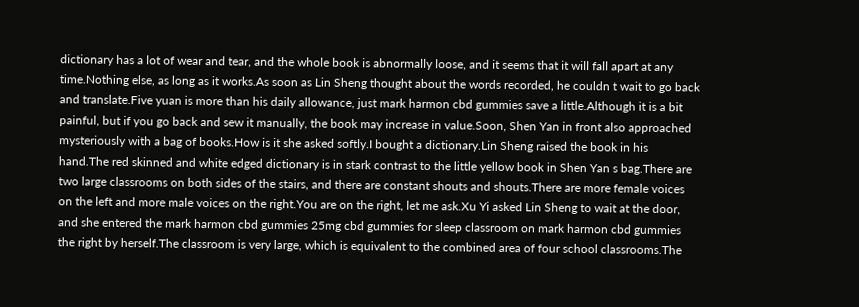dictionary has a lot of wear and tear, and the whole book is abnormally loose, and it seems that it will fall apart at any time.Nothing else, as long as it works.As soon as Lin Sheng thought about the words recorded, he couldn t wait to go back and translate.Five yuan is more than his daily allowance, just mark harmon cbd gummies save a little.Although it is a bit painful, but if you go back and sew it manually, the book may increase in value.Soon, Shen Yan in front also approached mysteriously with a bag of books.How is it she asked softly.I bought a dictionary.Lin Sheng raised the book in his hand.The red skinned and white edged dictionary is in stark contrast to the little yellow book in Shen Yan s bag.There are two large classrooms on both sides of the stairs, and there are constant shouts and shouts.There are more female voices on the left and more male voices on the right.You are on the right, let me ask.Xu Yi asked Lin Sheng to wait at the door, and she entered the mark harmon cbd gummies 25mg cbd gummies for sleep classroom on mark harmon cbd gummies the right by herself.The classroom is very large, which is equivalent to the combined area of four school classrooms.The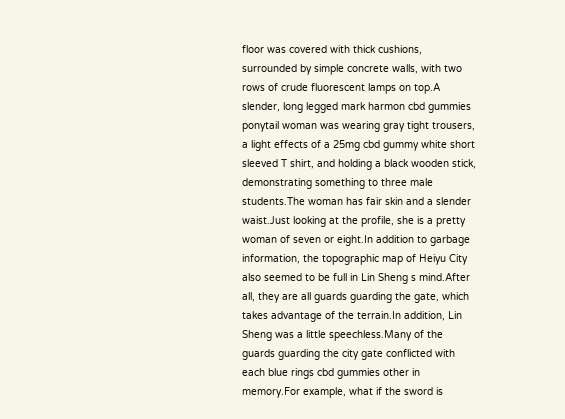floor was covered with thick cushions, surrounded by simple concrete walls, with two rows of crude fluorescent lamps on top.A slender, long legged mark harmon cbd gummies ponytail woman was wearing gray tight trousers, a light effects of a 25mg cbd gummy white short sleeved T shirt, and holding a black wooden stick, demonstrating something to three male students.The woman has fair skin and a slender waist.Just looking at the profile, she is a pretty woman of seven or eight.In addition to garbage information, the topographic map of Heiyu City also seemed to be full in Lin Sheng s mind.After all, they are all guards guarding the gate, which takes advantage of the terrain.In addition, Lin Sheng was a little speechless.Many of the guards guarding the city gate conflicted with each blue rings cbd gummies other in memory.For example, what if the sword is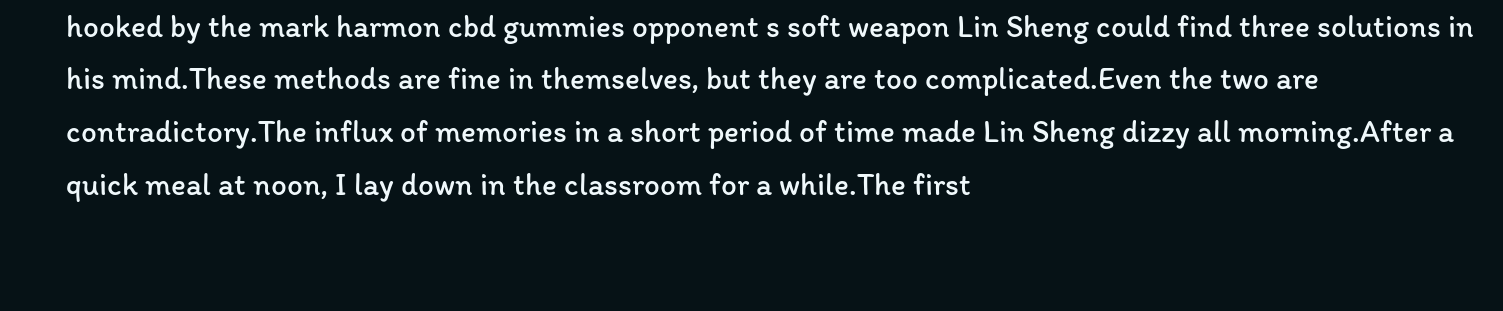hooked by the mark harmon cbd gummies opponent s soft weapon Lin Sheng could find three solutions in his mind.These methods are fine in themselves, but they are too complicated.Even the two are contradictory.The influx of memories in a short period of time made Lin Sheng dizzy all morning.After a quick meal at noon, I lay down in the classroom for a while.The first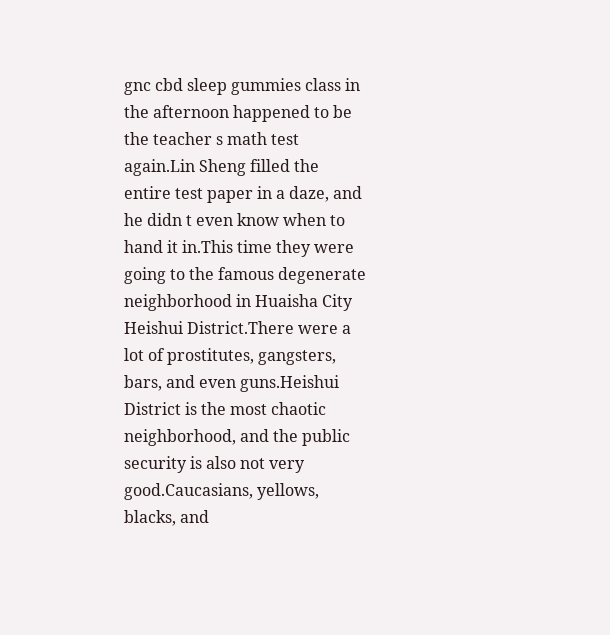gnc cbd sleep gummies class in the afternoon happened to be the teacher s math test again.Lin Sheng filled the entire test paper in a daze, and he didn t even know when to hand it in.This time they were going to the famous degenerate neighborhood in Huaisha City Heishui District.There were a lot of prostitutes, gangsters, bars, and even guns.Heishui District is the most chaotic neighborhood, and the public security is also not very good.Caucasians, yellows, blacks, and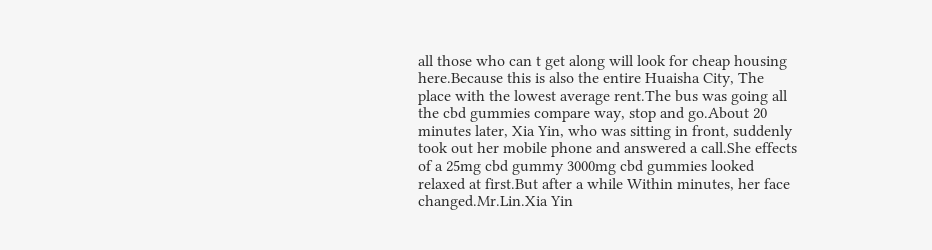all those who can t get along will look for cheap housing here.Because this is also the entire Huaisha City, The place with the lowest average rent.The bus was going all the cbd gummies compare way, stop and go.About 20 minutes later, Xia Yin, who was sitting in front, suddenly took out her mobile phone and answered a call.She effects of a 25mg cbd gummy 3000mg cbd gummies looked relaxed at first.But after a while Within minutes, her face changed.Mr.Lin.Xia Yin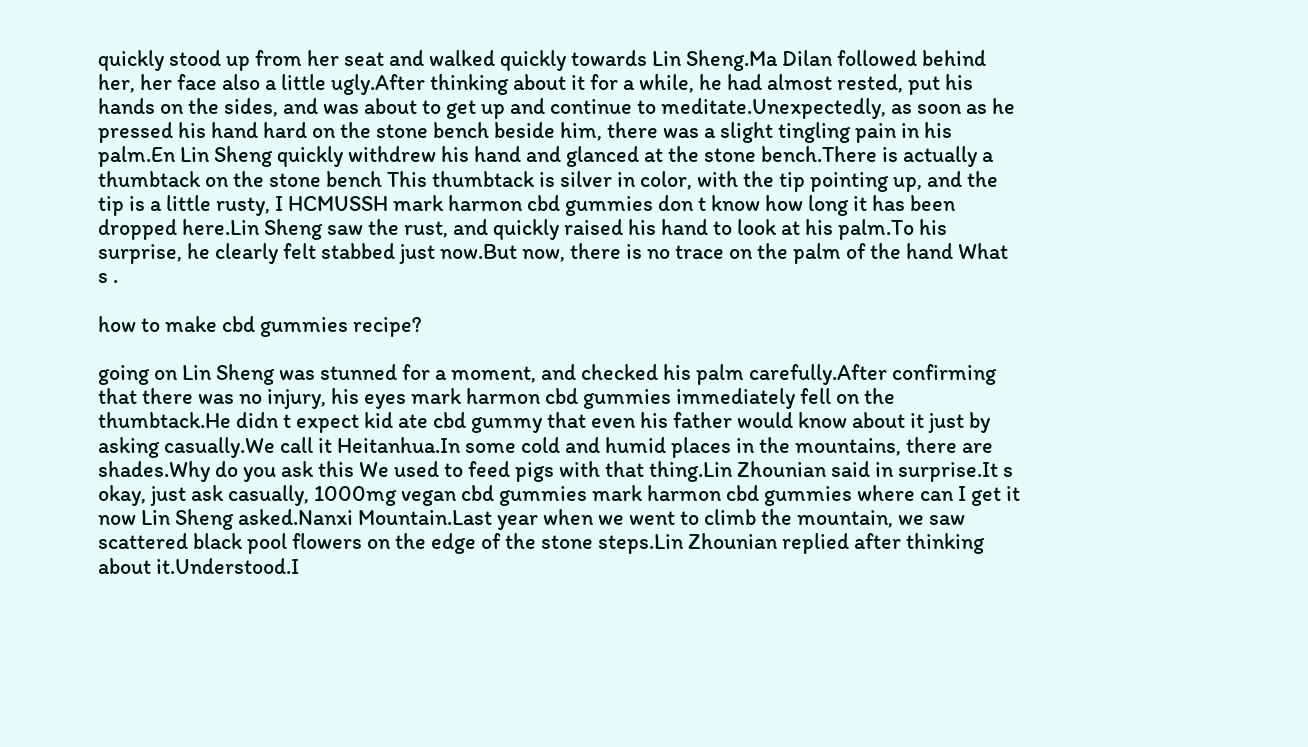quickly stood up from her seat and walked quickly towards Lin Sheng.Ma Dilan followed behind her, her face also a little ugly.After thinking about it for a while, he had almost rested, put his hands on the sides, and was about to get up and continue to meditate.Unexpectedly, as soon as he pressed his hand hard on the stone bench beside him, there was a slight tingling pain in his palm.En Lin Sheng quickly withdrew his hand and glanced at the stone bench.There is actually a thumbtack on the stone bench This thumbtack is silver in color, with the tip pointing up, and the tip is a little rusty, I HCMUSSH mark harmon cbd gummies don t know how long it has been dropped here.Lin Sheng saw the rust, and quickly raised his hand to look at his palm.To his surprise, he clearly felt stabbed just now.But now, there is no trace on the palm of the hand What s .

how to make cbd gummies recipe?

going on Lin Sheng was stunned for a moment, and checked his palm carefully.After confirming that there was no injury, his eyes mark harmon cbd gummies immediately fell on the thumbtack.He didn t expect kid ate cbd gummy that even his father would know about it just by asking casually.We call it Heitanhua.In some cold and humid places in the mountains, there are shades.Why do you ask this We used to feed pigs with that thing.Lin Zhounian said in surprise.It s okay, just ask casually, 1000mg vegan cbd gummies mark harmon cbd gummies where can I get it now Lin Sheng asked.Nanxi Mountain.Last year when we went to climb the mountain, we saw scattered black pool flowers on the edge of the stone steps.Lin Zhounian replied after thinking about it.Understood.I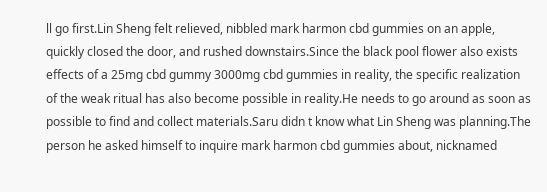ll go first.Lin Sheng felt relieved, nibbled mark harmon cbd gummies on an apple, quickly closed the door, and rushed downstairs.Since the black pool flower also exists effects of a 25mg cbd gummy 3000mg cbd gummies in reality, the specific realization of the weak ritual has also become possible in reality.He needs to go around as soon as possible to find and collect materials.Saru didn t know what Lin Sheng was planning.The person he asked himself to inquire mark harmon cbd gummies about, nicknamed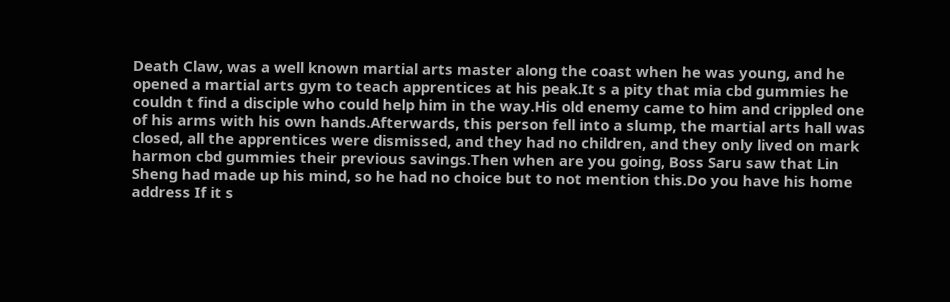Death Claw, was a well known martial arts master along the coast when he was young, and he opened a martial arts gym to teach apprentices at his peak.It s a pity that mia cbd gummies he couldn t find a disciple who could help him in the way.His old enemy came to him and crippled one of his arms with his own hands.Afterwards, this person fell into a slump, the martial arts hall was closed, all the apprentices were dismissed, and they had no children, and they only lived on mark harmon cbd gummies their previous savings.Then when are you going, Boss Saru saw that Lin Sheng had made up his mind, so he had no choice but to not mention this.Do you have his home address If it s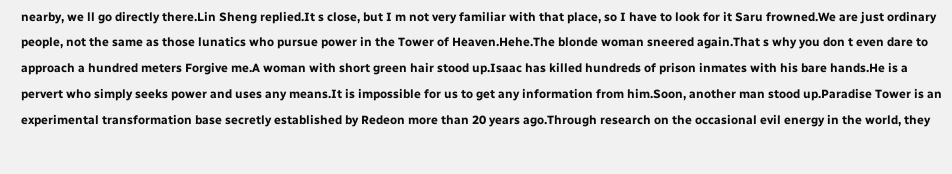nearby, we ll go directly there.Lin Sheng replied.It s close, but I m not very familiar with that place, so I have to look for it Saru frowned.We are just ordinary people, not the same as those lunatics who pursue power in the Tower of Heaven.Hehe.The blonde woman sneered again.That s why you don t even dare to approach a hundred meters Forgive me.A woman with short green hair stood up.Isaac has killed hundreds of prison inmates with his bare hands.He is a pervert who simply seeks power and uses any means.It is impossible for us to get any information from him.Soon, another man stood up.Paradise Tower is an experimental transformation base secretly established by Redeon more than 20 years ago.Through research on the occasional evil energy in the world, they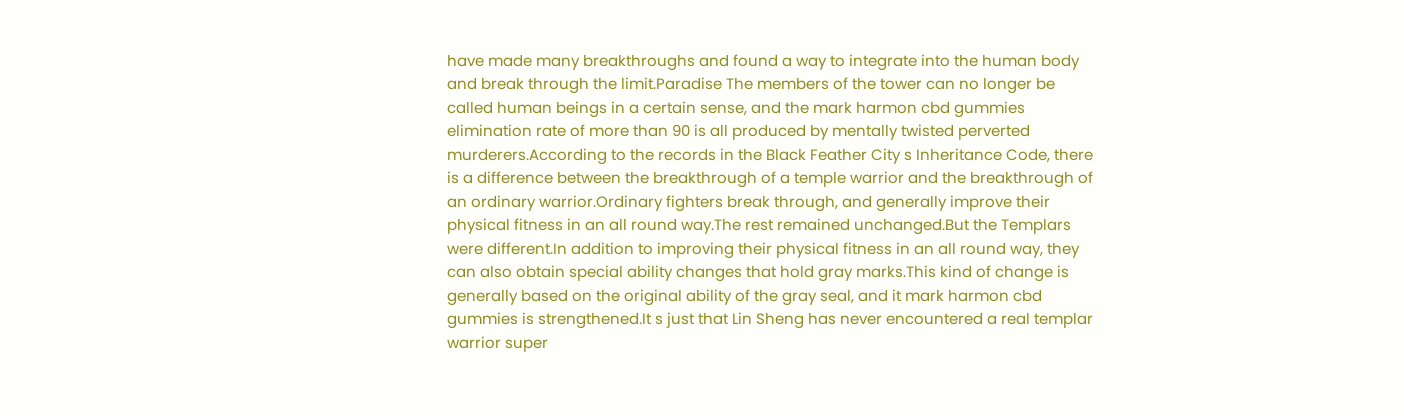have made many breakthroughs and found a way to integrate into the human body and break through the limit.Paradise The members of the tower can no longer be called human beings in a certain sense, and the mark harmon cbd gummies elimination rate of more than 90 is all produced by mentally twisted perverted murderers.According to the records in the Black Feather City s Inheritance Code, there is a difference between the breakthrough of a temple warrior and the breakthrough of an ordinary warrior.Ordinary fighters break through, and generally improve their physical fitness in an all round way.The rest remained unchanged.But the Templars were different.In addition to improving their physical fitness in an all round way, they can also obtain special ability changes that hold gray marks.This kind of change is generally based on the original ability of the gray seal, and it mark harmon cbd gummies is strengthened.It s just that Lin Sheng has never encountered a real templar warrior super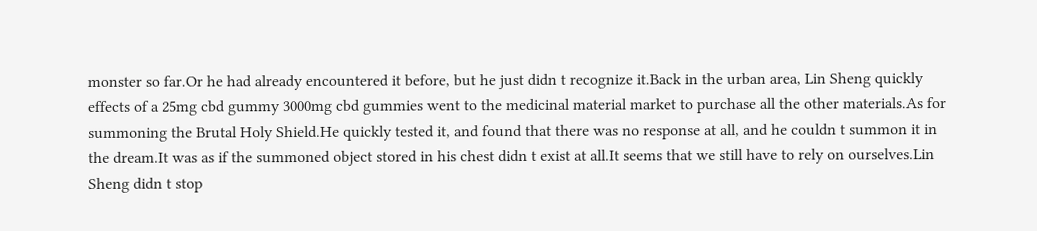monster so far.Or he had already encountered it before, but he just didn t recognize it.Back in the urban area, Lin Sheng quickly effects of a 25mg cbd gummy 3000mg cbd gummies went to the medicinal material market to purchase all the other materials.As for summoning the Brutal Holy Shield.He quickly tested it, and found that there was no response at all, and he couldn t summon it in the dream.It was as if the summoned object stored in his chest didn t exist at all.It seems that we still have to rely on ourselves.Lin Sheng didn t stop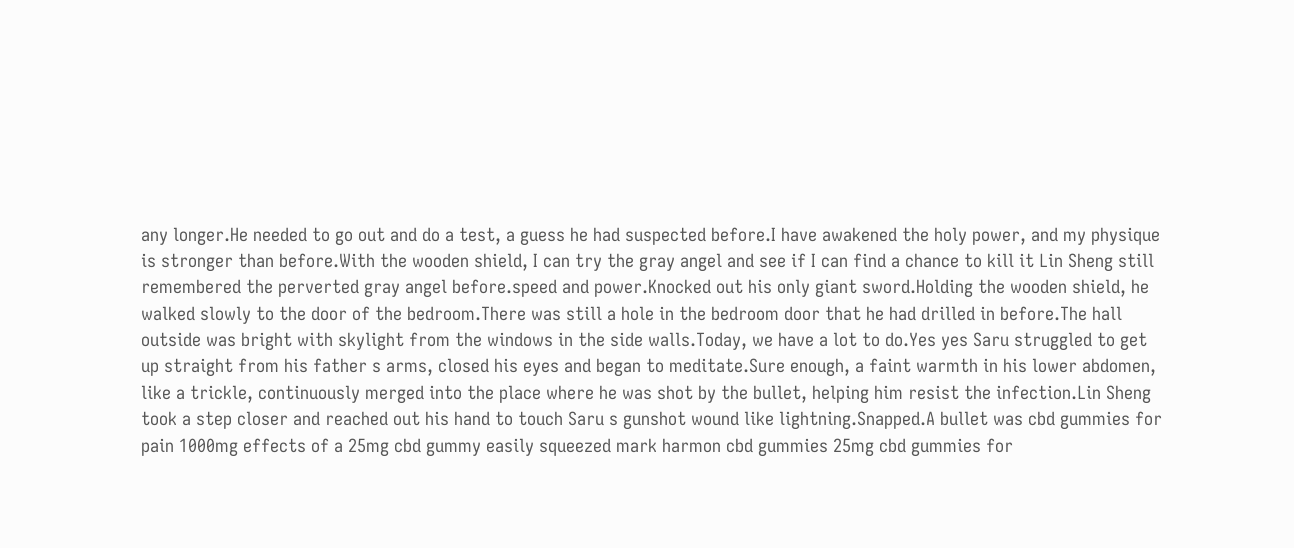any longer.He needed to go out and do a test, a guess he had suspected before.I have awakened the holy power, and my physique is stronger than before.With the wooden shield, I can try the gray angel and see if I can find a chance to kill it Lin Sheng still remembered the perverted gray angel before.speed and power.Knocked out his only giant sword.Holding the wooden shield, he walked slowly to the door of the bedroom.There was still a hole in the bedroom door that he had drilled in before.The hall outside was bright with skylight from the windows in the side walls.Today, we have a lot to do.Yes yes Saru struggled to get up straight from his father s arms, closed his eyes and began to meditate.Sure enough, a faint warmth in his lower abdomen, like a trickle, continuously merged into the place where he was shot by the bullet, helping him resist the infection.Lin Sheng took a step closer and reached out his hand to touch Saru s gunshot wound like lightning.Snapped.A bullet was cbd gummies for pain 1000mg effects of a 25mg cbd gummy easily squeezed mark harmon cbd gummies 25mg cbd gummies for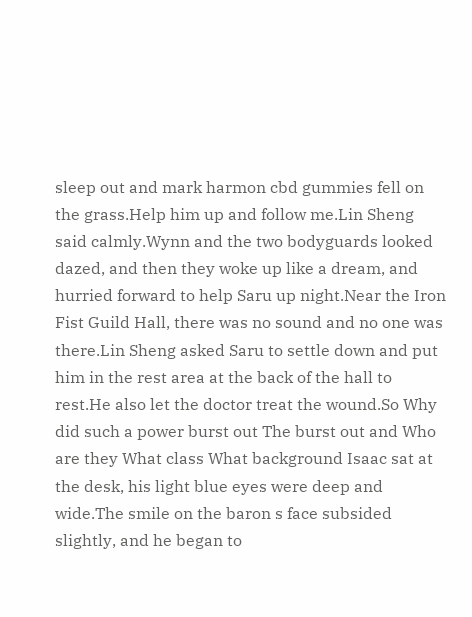sleep out and mark harmon cbd gummies fell on the grass.Help him up and follow me.Lin Sheng said calmly.Wynn and the two bodyguards looked dazed, and then they woke up like a dream, and hurried forward to help Saru up night.Near the Iron Fist Guild Hall, there was no sound and no one was there.Lin Sheng asked Saru to settle down and put him in the rest area at the back of the hall to rest.He also let the doctor treat the wound.So Why did such a power burst out The burst out and Who are they What class What background Isaac sat at the desk, his light blue eyes were deep and wide.The smile on the baron s face subsided slightly, and he began to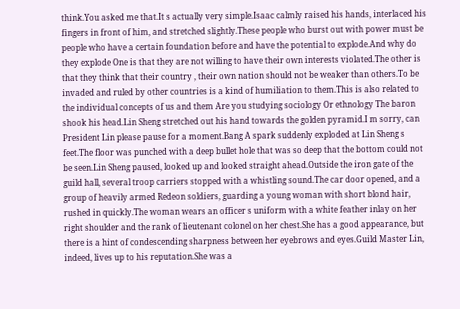think.You asked me that.It s actually very simple.Isaac calmly raised his hands, interlaced his fingers in front of him, and stretched slightly.These people who burst out with power must be people who have a certain foundation before and have the potential to explode.And why do they explode One is that they are not willing to have their own interests violated.The other is that they think that their country , their own nation should not be weaker than others.To be invaded and ruled by other countries is a kind of humiliation to them.This is also related to the individual concepts of us and them Are you studying sociology Or ethnology The baron shook his head.Lin Sheng stretched out his hand towards the golden pyramid.I m sorry, can President Lin please pause for a moment.Bang A spark suddenly exploded at Lin Sheng s feet.The floor was punched with a deep bullet hole that was so deep that the bottom could not be seen.Lin Sheng paused, looked up and looked straight ahead.Outside the iron gate of the guild hall, several troop carriers stopped with a whistling sound.The car door opened, and a group of heavily armed Redeon soldiers, guarding a young woman with short blond hair, rushed in quickly.The woman wears an officer s uniform with a white feather inlay on her right shoulder and the rank of lieutenant colonel on her chest.She has a good appearance, but there is a hint of condescending sharpness between her eyebrows and eyes.Guild Master Lin, indeed, lives up to his reputation.She was a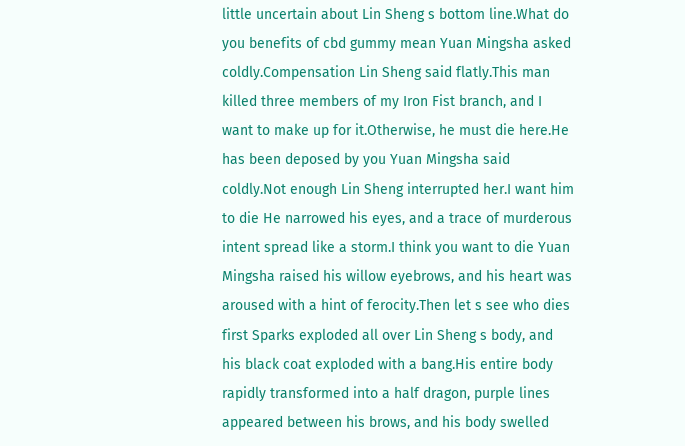little uncertain about Lin Sheng s bottom line.What do you benefits of cbd gummy mean Yuan Mingsha asked coldly.Compensation Lin Sheng said flatly.This man killed three members of my Iron Fist branch, and I want to make up for it.Otherwise, he must die here.He has been deposed by you Yuan Mingsha said coldly.Not enough Lin Sheng interrupted her.I want him to die He narrowed his eyes, and a trace of murderous intent spread like a storm.I think you want to die Yuan Mingsha raised his willow eyebrows, and his heart was aroused with a hint of ferocity.Then let s see who dies first Sparks exploded all over Lin Sheng s body, and his black coat exploded with a bang.His entire body rapidly transformed into a half dragon, purple lines appeared between his brows, and his body swelled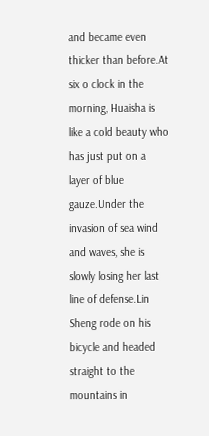and became even thicker than before.At six o clock in the morning, Huaisha is like a cold beauty who has just put on a layer of blue gauze.Under the invasion of sea wind and waves, she is slowly losing her last line of defense.Lin Sheng rode on his bicycle and headed straight to the mountains in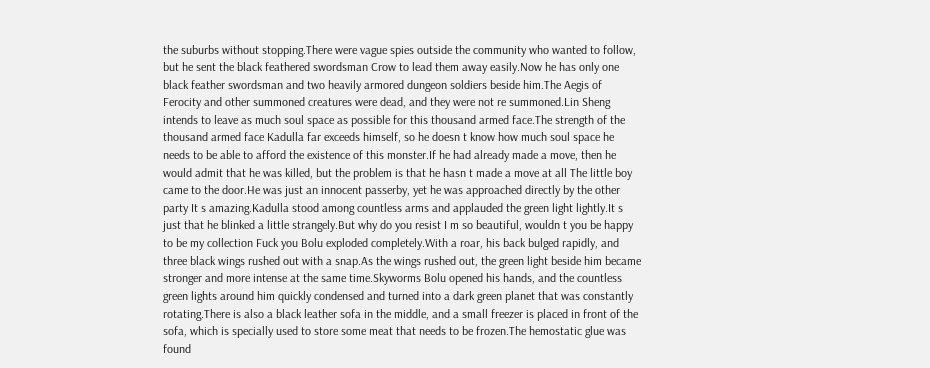the suburbs without stopping.There were vague spies outside the community who wanted to follow, but he sent the black feathered swordsman Crow to lead them away easily.Now he has only one black feather swordsman and two heavily armored dungeon soldiers beside him.The Aegis of Ferocity and other summoned creatures were dead, and they were not re summoned.Lin Sheng intends to leave as much soul space as possible for this thousand armed face.The strength of the thousand armed face Kadulla far exceeds himself, so he doesn t know how much soul space he needs to be able to afford the existence of this monster.If he had already made a move, then he would admit that he was killed, but the problem is that he hasn t made a move at all The little boy came to the door.He was just an innocent passerby, yet he was approached directly by the other party It s amazing.Kadulla stood among countless arms and applauded the green light lightly.It s just that he blinked a little strangely.But why do you resist I m so beautiful, wouldn t you be happy to be my collection Fuck you Bolu exploded completely.With a roar, his back bulged rapidly, and three black wings rushed out with a snap.As the wings rushed out, the green light beside him became stronger and more intense at the same time.Skyworms Bolu opened his hands, and the countless green lights around him quickly condensed and turned into a dark green planet that was constantly rotating.There is also a black leather sofa in the middle, and a small freezer is placed in front of the sofa, which is specially used to store some meat that needs to be frozen.The hemostatic glue was found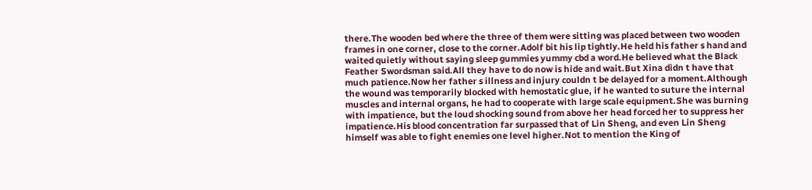there.The wooden bed where the three of them were sitting was placed between two wooden frames in one corner, close to the corner.Adolf bit his lip tightly.He held his father s hand and waited quietly without saying sleep gummies yummy cbd a word.He believed what the Black Feather Swordsman said.All they have to do now is hide and wait.But Xina didn t have that much patience.Now her father s illness and injury couldn t be delayed for a moment.Although the wound was temporarily blocked with hemostatic glue, if he wanted to suture the internal muscles and internal organs, he had to cooperate with large scale equipment.She was burning with impatience, but the loud shocking sound from above her head forced her to suppress her impatience.His blood concentration far surpassed that of Lin Sheng, and even Lin Sheng himself was able to fight enemies one level higher.Not to mention the King of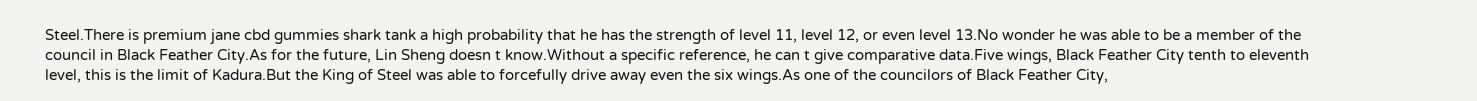Steel.There is premium jane cbd gummies shark tank a high probability that he has the strength of level 11, level 12, or even level 13.No wonder he was able to be a member of the council in Black Feather City.As for the future, Lin Sheng doesn t know.Without a specific reference, he can t give comparative data.Five wings, Black Feather City tenth to eleventh level, this is the limit of Kadura.But the King of Steel was able to forcefully drive away even the six wings.As one of the councilors of Black Feather City,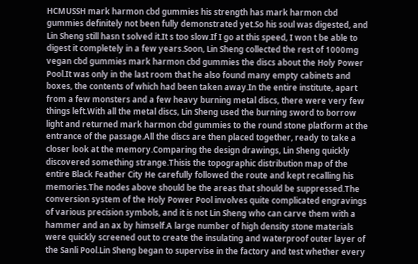HCMUSSH mark harmon cbd gummies his strength has mark harmon cbd gummies definitely not been fully demonstrated yet.So his soul was digested, and Lin Sheng still hasn t solved it.It s too slow.If I go at this speed, I won t be able to digest it completely in a few years.Soon, Lin Sheng collected the rest of 1000mg vegan cbd gummies mark harmon cbd gummies the discs about the Holy Power Pool.It was only in the last room that he also found many empty cabinets and boxes, the contents of which had been taken away.In the entire institute, apart from a few monsters and a few heavy burning metal discs, there were very few things left.With all the metal discs, Lin Sheng used the burning sword to borrow light and returned mark harmon cbd gummies to the round stone platform at the entrance of the passage.All the discs are then placed together, ready to take a closer look at the memory.Comparing the design drawings, Lin Sheng quickly discovered something strange.Thisis the topographic distribution map of the entire Black Feather City He carefully followed the route and kept recalling his memories.The nodes above should be the areas that should be suppressed.The conversion system of the Holy Power Pool involves quite complicated engravings of various precision symbols, and it is not Lin Sheng who can carve them with a hammer and an ax by himself.A large number of high density stone materials were quickly screened out to create the insulating and waterproof outer layer of the Sanli Pool.Lin Sheng began to supervise in the factory and test whether every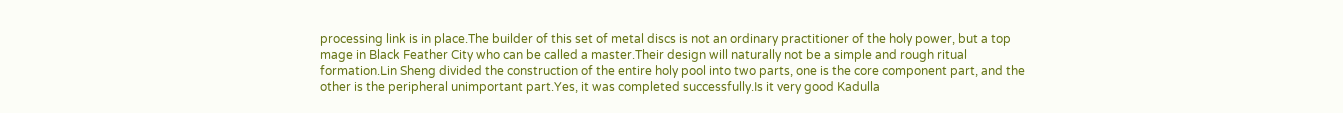processing link is in place.The builder of this set of metal discs is not an ordinary practitioner of the holy power, but a top mage in Black Feather City who can be called a master.Their design will naturally not be a simple and rough ritual formation.Lin Sheng divided the construction of the entire holy pool into two parts, one is the core component part, and the other is the peripheral unimportant part.Yes, it was completed successfully.Is it very good Kadulla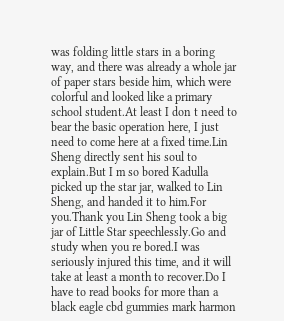was folding little stars in a boring way, and there was already a whole jar of paper stars beside him, which were colorful and looked like a primary school student.At least I don t need to bear the basic operation here, I just need to come here at a fixed time.Lin Sheng directly sent his soul to explain.But I m so bored Kadulla picked up the star jar, walked to Lin Sheng, and handed it to him.For you.Thank you Lin Sheng took a big jar of Little Star speechlessly.Go and study when you re bored.I was seriously injured this time, and it will take at least a month to recover.Do I have to read books for more than a black eagle cbd gummies mark harmon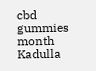cbd gummies month Kadulla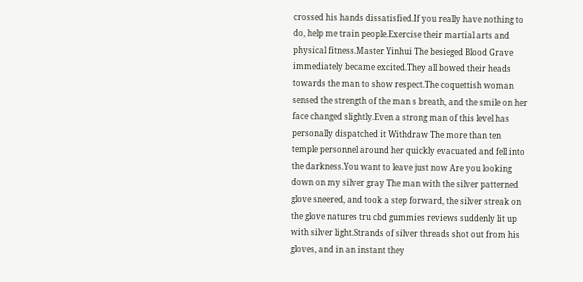crossed his hands dissatisfied.If you really have nothing to do, help me train people.Exercise their martial arts and physical fitness.Master Yinhui The besieged Blood Grave immediately became excited.They all bowed their heads towards the man to show respect.The coquettish woman sensed the strength of the man s breath, and the smile on her face changed slightly.Even a strong man of this level has personally dispatched it Withdraw The more than ten temple personnel around her quickly evacuated and fell into the darkness.You want to leave just now Are you looking down on my silver gray The man with the silver patterned glove sneered, and took a step forward, the silver streak on the glove natures tru cbd gummies reviews suddenly lit up with silver light.Strands of silver threads shot out from his gloves, and in an instant they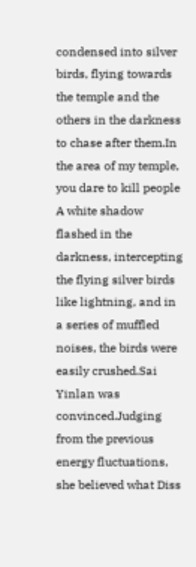condensed into silver birds, flying towards the temple and the others in the darkness to chase after them.In the area of my temple, you dare to kill people A white shadow flashed in the darkness, intercepting the flying silver birds like lightning, and in a series of muffled noises, the birds were easily crushed.Sai Yinlan was convinced.Judging from the previous energy fluctuations, she believed what Diss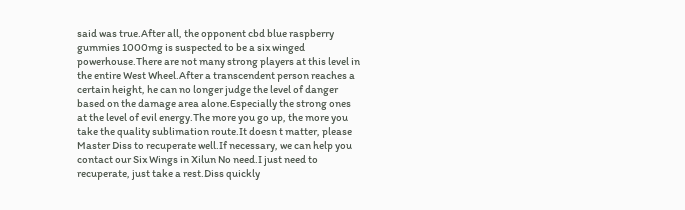said was true.After all, the opponent cbd blue raspberry gummies 1000mg is suspected to be a six winged powerhouse.There are not many strong players at this level in the entire West Wheel.After a transcendent person reaches a certain height, he can no longer judge the level of danger based on the damage area alone.Especially the strong ones at the level of evil energy.The more you go up, the more you take the quality sublimation route.It doesn t matter, please Master Diss to recuperate well.If necessary, we can help you contact our Six Wings in Xilun No need.I just need to recuperate, just take a rest.Diss quickly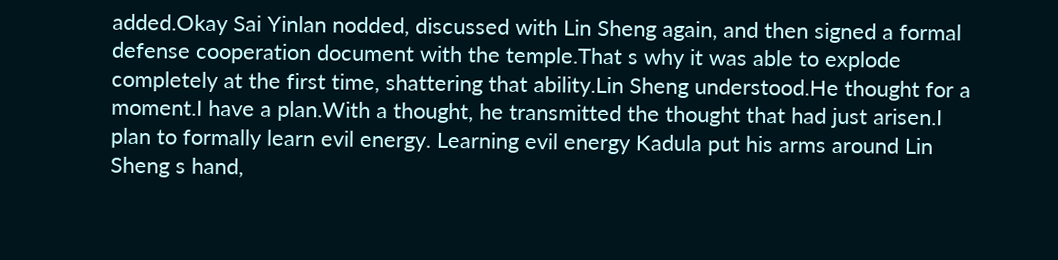added.Okay Sai Yinlan nodded, discussed with Lin Sheng again, and then signed a formal defense cooperation document with the temple.That s why it was able to explode completely at the first time, shattering that ability.Lin Sheng understood.He thought for a moment.I have a plan.With a thought, he transmitted the thought that had just arisen.I plan to formally learn evil energy. Learning evil energy Kadula put his arms around Lin Sheng s hand,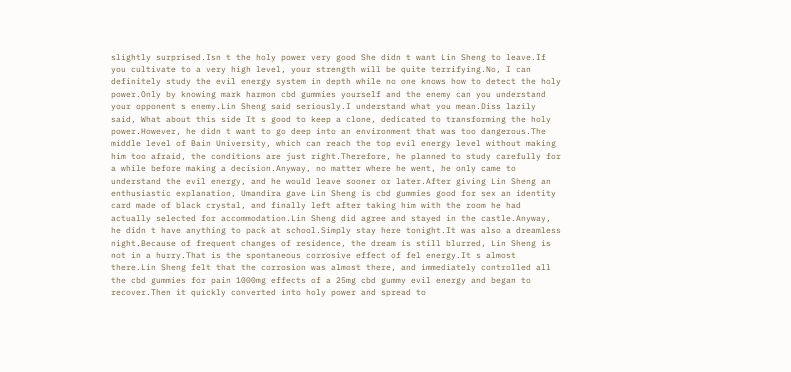slightly surprised.Isn t the holy power very good She didn t want Lin Sheng to leave.If you cultivate to a very high level, your strength will be quite terrifying.No, I can definitely study the evil energy system in depth while no one knows how to detect the holy power.Only by knowing mark harmon cbd gummies yourself and the enemy can you understand your opponent s enemy.Lin Sheng said seriously.I understand what you mean.Diss lazily said, What about this side It s good to keep a clone, dedicated to transforming the holy power.However, he didn t want to go deep into an environment that was too dangerous.The middle level of Bain University, which can reach the top evil energy level without making him too afraid, the conditions are just right.Therefore, he planned to study carefully for a while before making a decision.Anyway, no matter where he went, he only came to understand the evil energy, and he would leave sooner or later.After giving Lin Sheng an enthusiastic explanation, Umandira gave Lin Sheng is cbd gummies good for sex an identity card made of black crystal, and finally left after taking him with the room he had actually selected for accommodation.Lin Sheng did agree and stayed in the castle.Anyway, he didn t have anything to pack at school.Simply stay here tonight.It was also a dreamless night.Because of frequent changes of residence, the dream is still blurred, Lin Sheng is not in a hurry.That is the spontaneous corrosive effect of fel energy.It s almost there.Lin Sheng felt that the corrosion was almost there, and immediately controlled all the cbd gummies for pain 1000mg effects of a 25mg cbd gummy evil energy and began to recover.Then it quickly converted into holy power and spread to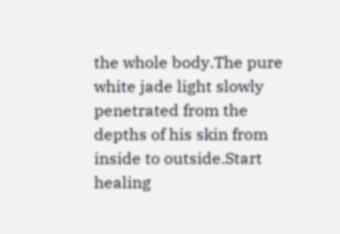the whole body.The pure white jade light slowly penetrated from the depths of his skin from inside to outside.Start healing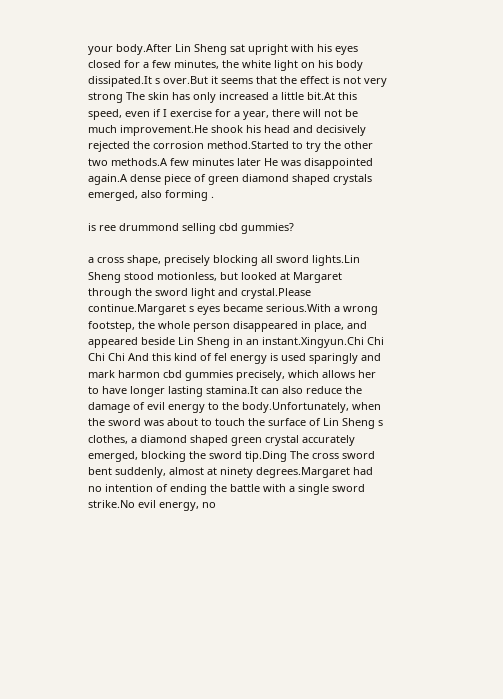your body.After Lin Sheng sat upright with his eyes closed for a few minutes, the white light on his body dissipated.It s over.But it seems that the effect is not very strong The skin has only increased a little bit.At this speed, even if I exercise for a year, there will not be much improvement.He shook his head and decisively rejected the corrosion method.Started to try the other two methods.A few minutes later He was disappointed again.A dense piece of green diamond shaped crystals emerged, also forming .

is ree drummond selling cbd gummies?

a cross shape, precisely blocking all sword lights.Lin Sheng stood motionless, but looked at Margaret through the sword light and crystal.Please continue.Margaret s eyes became serious.With a wrong footstep, the whole person disappeared in place, and appeared beside Lin Sheng in an instant.Xingyun.Chi Chi Chi Chi And this kind of fel energy is used sparingly and mark harmon cbd gummies precisely, which allows her to have longer lasting stamina.It can also reduce the damage of evil energy to the body.Unfortunately, when the sword was about to touch the surface of Lin Sheng s clothes, a diamond shaped green crystal accurately emerged, blocking the sword tip.Ding The cross sword bent suddenly, almost at ninety degrees.Margaret had no intention of ending the battle with a single sword strike.No evil energy, no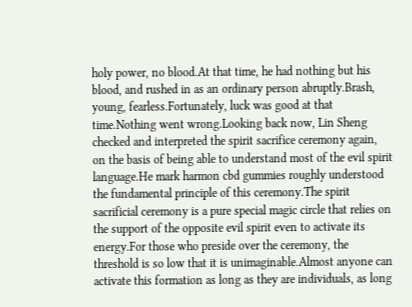holy power, no blood.At that time, he had nothing but his blood, and rushed in as an ordinary person abruptly.Brash, young, fearless.Fortunately, luck was good at that time.Nothing went wrong.Looking back now, Lin Sheng checked and interpreted the spirit sacrifice ceremony again, on the basis of being able to understand most of the evil spirit language.He mark harmon cbd gummies roughly understood the fundamental principle of this ceremony.The spirit sacrificial ceremony is a pure special magic circle that relies on the support of the opposite evil spirit even to activate its energy.For those who preside over the ceremony, the threshold is so low that it is unimaginable.Almost anyone can activate this formation as long as they are individuals, as long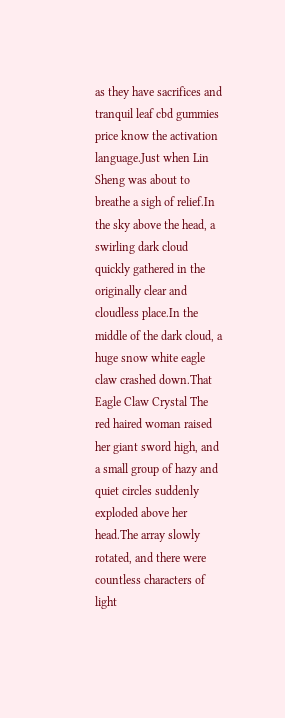as they have sacrifices and tranquil leaf cbd gummies price know the activation language.Just when Lin Sheng was about to breathe a sigh of relief.In the sky above the head, a swirling dark cloud quickly gathered in the originally clear and cloudless place.In the middle of the dark cloud, a huge snow white eagle claw crashed down.That Eagle Claw Crystal The red haired woman raised her giant sword high, and a small group of hazy and quiet circles suddenly exploded above her head.The array slowly rotated, and there were countless characters of light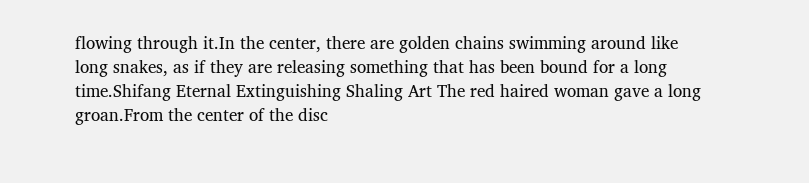flowing through it.In the center, there are golden chains swimming around like long snakes, as if they are releasing something that has been bound for a long time.Shifang Eternal Extinguishing Shaling Art The red haired woman gave a long groan.From the center of the disc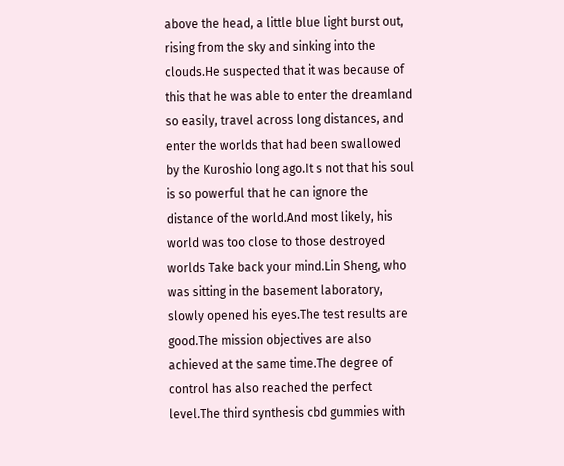above the head, a little blue light burst out, rising from the sky and sinking into the clouds.He suspected that it was because of this that he was able to enter the dreamland so easily, travel across long distances, and enter the worlds that had been swallowed by the Kuroshio long ago.It s not that his soul is so powerful that he can ignore the distance of the world.And most likely, his world was too close to those destroyed worlds Take back your mind.Lin Sheng, who was sitting in the basement laboratory, slowly opened his eyes.The test results are good.The mission objectives are also achieved at the same time.The degree of control has also reached the perfect level.The third synthesis cbd gummies with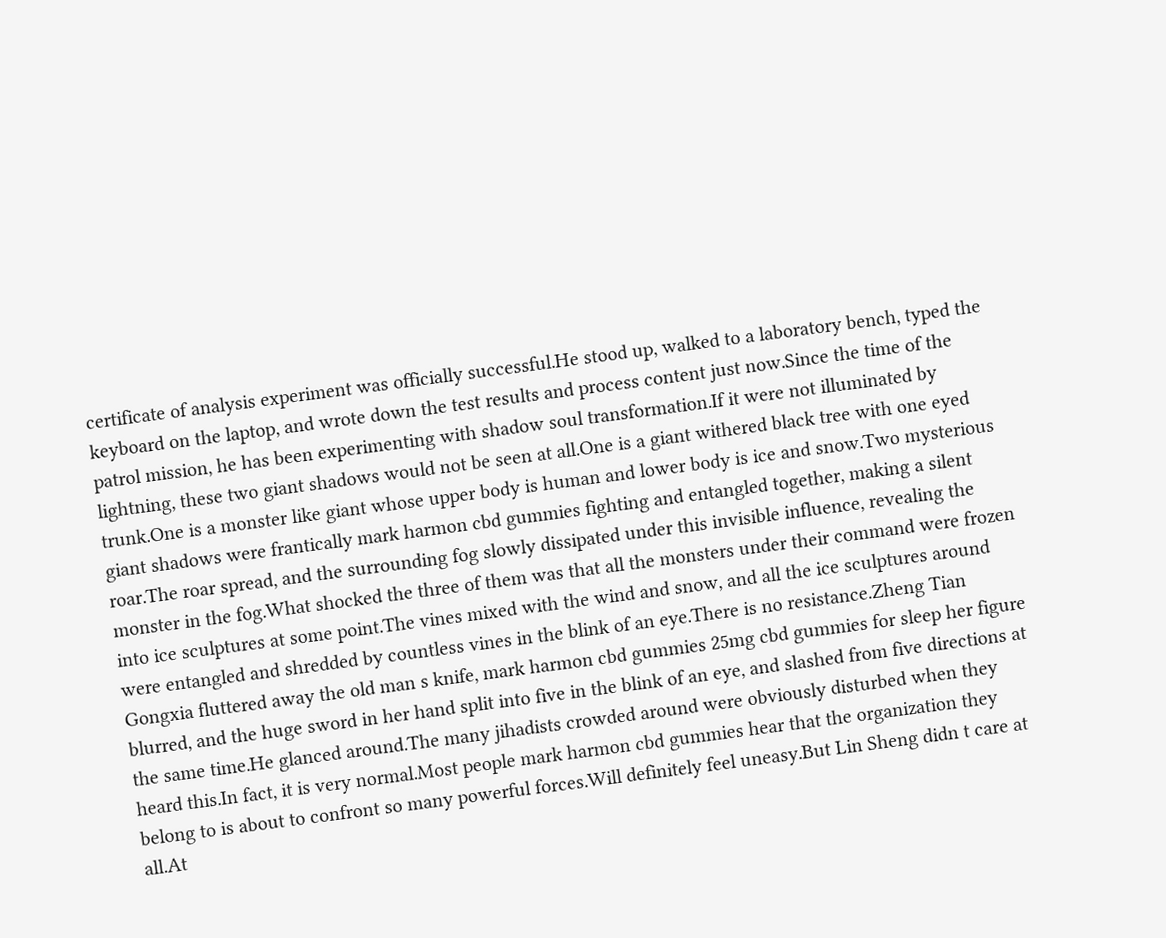certificate of analysis experiment was officially successful.He stood up, walked to a laboratory bench, typed the keyboard on the laptop, and wrote down the test results and process content just now.Since the time of the patrol mission, he has been experimenting with shadow soul transformation.If it were not illuminated by lightning, these two giant shadows would not be seen at all.One is a giant withered black tree with one eyed trunk.One is a monster like giant whose upper body is human and lower body is ice and snow.Two mysterious giant shadows were frantically mark harmon cbd gummies fighting and entangled together, making a silent roar.The roar spread, and the surrounding fog slowly dissipated under this invisible influence, revealing the monster in the fog.What shocked the three of them was that all the monsters under their command were frozen into ice sculptures at some point.The vines mixed with the wind and snow, and all the ice sculptures around were entangled and shredded by countless vines in the blink of an eye.There is no resistance.Zheng Tian Gongxia fluttered away the old man s knife, mark harmon cbd gummies 25mg cbd gummies for sleep her figure blurred, and the huge sword in her hand split into five in the blink of an eye, and slashed from five directions at the same time.He glanced around.The many jihadists crowded around were obviously disturbed when they heard this.In fact, it is very normal.Most people mark harmon cbd gummies hear that the organization they belong to is about to confront so many powerful forces.Will definitely feel uneasy.But Lin Sheng didn t care at all.At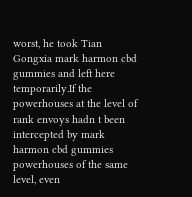worst, he took Tian Gongxia mark harmon cbd gummies and left here temporarily.If the powerhouses at the level of rank envoys hadn t been intercepted by mark harmon cbd gummies powerhouses of the same level, even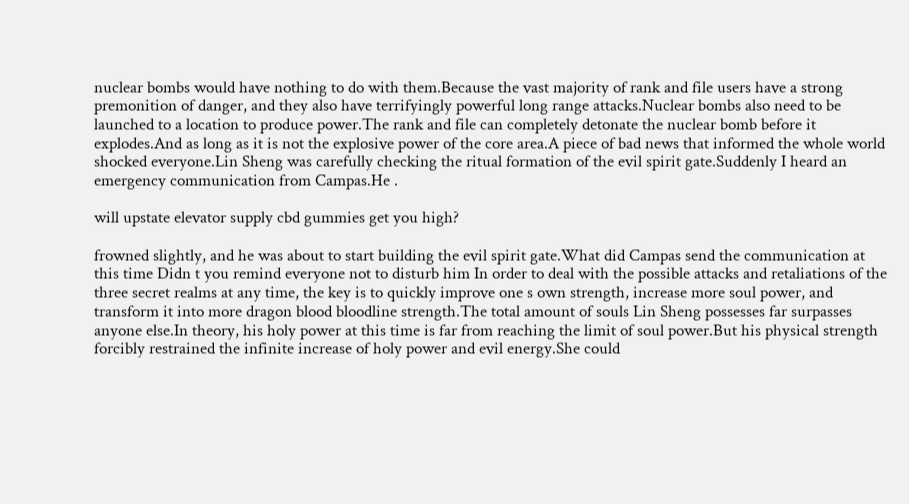nuclear bombs would have nothing to do with them.Because the vast majority of rank and file users have a strong premonition of danger, and they also have terrifyingly powerful long range attacks.Nuclear bombs also need to be launched to a location to produce power.The rank and file can completely detonate the nuclear bomb before it explodes.And as long as it is not the explosive power of the core area.A piece of bad news that informed the whole world shocked everyone.Lin Sheng was carefully checking the ritual formation of the evil spirit gate.Suddenly I heard an emergency communication from Campas.He .

will upstate elevator supply cbd gummies get you high?

frowned slightly, and he was about to start building the evil spirit gate.What did Campas send the communication at this time Didn t you remind everyone not to disturb him In order to deal with the possible attacks and retaliations of the three secret realms at any time, the key is to quickly improve one s own strength, increase more soul power, and transform it into more dragon blood bloodline strength.The total amount of souls Lin Sheng possesses far surpasses anyone else.In theory, his holy power at this time is far from reaching the limit of soul power.But his physical strength forcibly restrained the infinite increase of holy power and evil energy.She could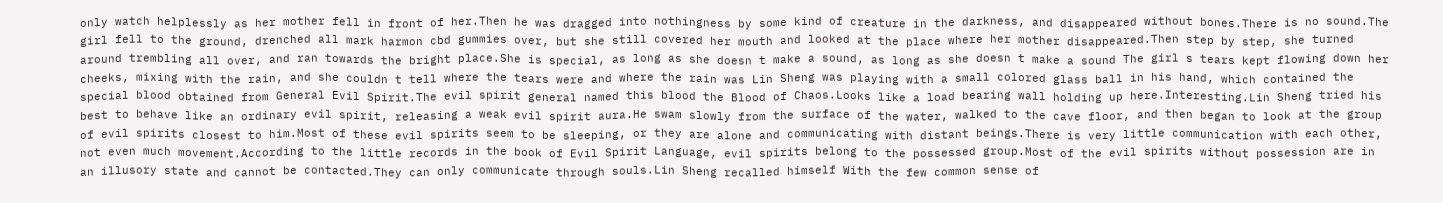only watch helplessly as her mother fell in front of her.Then he was dragged into nothingness by some kind of creature in the darkness, and disappeared without bones.There is no sound.The girl fell to the ground, drenched all mark harmon cbd gummies over, but she still covered her mouth and looked at the place where her mother disappeared.Then step by step, she turned around trembling all over, and ran towards the bright place.She is special, as long as she doesn t make a sound, as long as she doesn t make a sound The girl s tears kept flowing down her cheeks, mixing with the rain, and she couldn t tell where the tears were and where the rain was Lin Sheng was playing with a small colored glass ball in his hand, which contained the special blood obtained from General Evil Spirit.The evil spirit general named this blood the Blood of Chaos.Looks like a load bearing wall holding up here.Interesting.Lin Sheng tried his best to behave like an ordinary evil spirit, releasing a weak evil spirit aura.He swam slowly from the surface of the water, walked to the cave floor, and then began to look at the group of evil spirits closest to him.Most of these evil spirits seem to be sleeping, or they are alone and communicating with distant beings.There is very little communication with each other, not even much movement.According to the little records in the book of Evil Spirit Language, evil spirits belong to the possessed group.Most of the evil spirits without possession are in an illusory state and cannot be contacted.They can only communicate through souls.Lin Sheng recalled himself With the few common sense of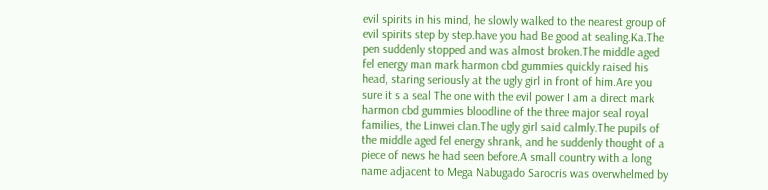evil spirits in his mind, he slowly walked to the nearest group of evil spirits step by step.have you had Be good at sealing.Ka.The pen suddenly stopped and was almost broken.The middle aged fel energy man mark harmon cbd gummies quickly raised his head, staring seriously at the ugly girl in front of him.Are you sure it s a seal The one with the evil power I am a direct mark harmon cbd gummies bloodline of the three major seal royal families, the Linwei clan.The ugly girl said calmly.The pupils of the middle aged fel energy shrank, and he suddenly thought of a piece of news he had seen before.A small country with a long name adjacent to Mega Nabugado Sarocris was overwhelmed by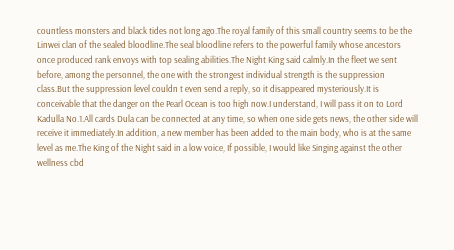countless monsters and black tides not long ago.The royal family of this small country seems to be the Linwei clan of the sealed bloodline.The seal bloodline refers to the powerful family whose ancestors once produced rank envoys with top sealing abilities.The Night King said calmly.In the fleet we sent before, among the personnel, the one with the strongest individual strength is the suppression class.But the suppression level couldn t even send a reply, so it disappeared mysteriously.It is conceivable that the danger on the Pearl Ocean is too high now.I understand, I will pass it on to Lord Kadulla No.1.All cards Dula can be connected at any time, so when one side gets news, the other side will receive it immediately.In addition, a new member has been added to the main body, who is at the same level as me.The King of the Night said in a low voice, If possible, I would like Singing against the other wellness cbd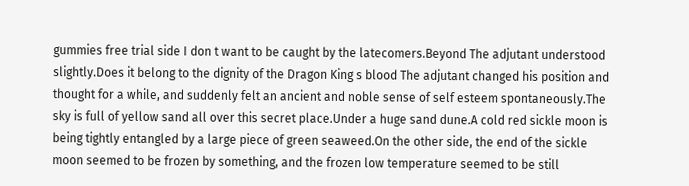gummies free trial side I don t want to be caught by the latecomers.Beyond The adjutant understood slightly.Does it belong to the dignity of the Dragon King s blood The adjutant changed his position and thought for a while, and suddenly felt an ancient and noble sense of self esteem spontaneously.The sky is full of yellow sand all over this secret place.Under a huge sand dune.A cold red sickle moon is being tightly entangled by a large piece of green seaweed.On the other side, the end of the sickle moon seemed to be frozen by something, and the frozen low temperature seemed to be still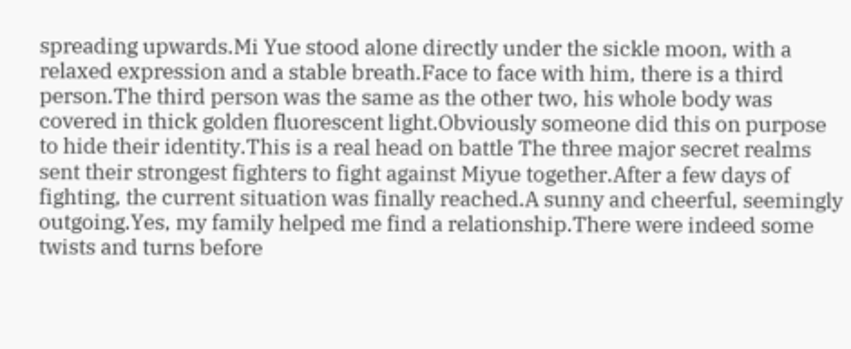spreading upwards.Mi Yue stood alone directly under the sickle moon, with a relaxed expression and a stable breath.Face to face with him, there is a third person.The third person was the same as the other two, his whole body was covered in thick golden fluorescent light.Obviously someone did this on purpose to hide their identity.This is a real head on battle The three major secret realms sent their strongest fighters to fight against Miyue together.After a few days of fighting, the current situation was finally reached.A sunny and cheerful, seemingly outgoing.Yes, my family helped me find a relationship.There were indeed some twists and turns before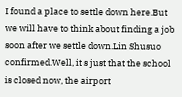I found a place to settle down here.But we will have to think about finding a job soon after we settle down.Lin Shusuo confirmed.Well, it s just that the school is closed now, the airport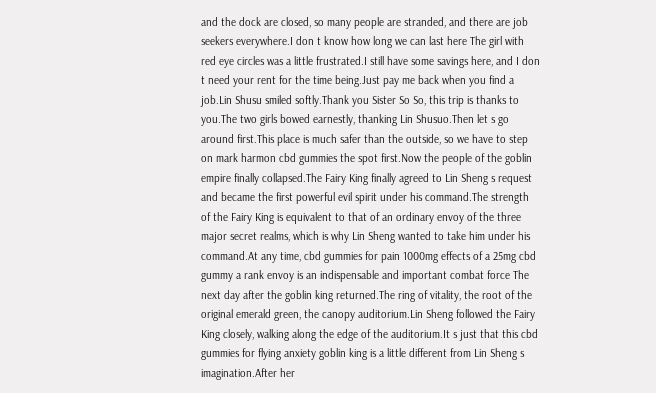and the dock are closed, so many people are stranded, and there are job seekers everywhere.I don t know how long we can last here The girl with red eye circles was a little frustrated.I still have some savings here, and I don t need your rent for the time being.Just pay me back when you find a job.Lin Shusu smiled softly.Thank you Sister So So, this trip is thanks to you.The two girls bowed earnestly, thanking Lin Shusuo.Then let s go around first.This place is much safer than the outside, so we have to step on mark harmon cbd gummies the spot first.Now the people of the goblin empire finally collapsed.The Fairy King finally agreed to Lin Sheng s request and became the first powerful evil spirit under his command.The strength of the Fairy King is equivalent to that of an ordinary envoy of the three major secret realms, which is why Lin Sheng wanted to take him under his command.At any time, cbd gummies for pain 1000mg effects of a 25mg cbd gummy a rank envoy is an indispensable and important combat force The next day after the goblin king returned.The ring of vitality, the root of the original emerald green, the canopy auditorium.Lin Sheng followed the Fairy King closely, walking along the edge of the auditorium.It s just that this cbd gummies for flying anxiety goblin king is a little different from Lin Sheng s imagination.After her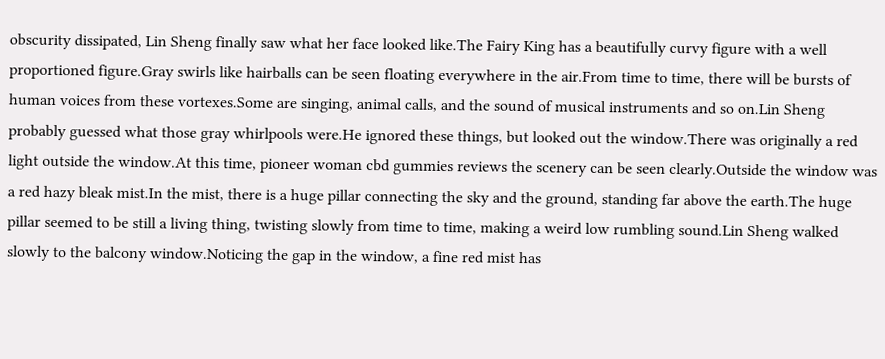obscurity dissipated, Lin Sheng finally saw what her face looked like.The Fairy King has a beautifully curvy figure with a well proportioned figure.Gray swirls like hairballs can be seen floating everywhere in the air.From time to time, there will be bursts of human voices from these vortexes.Some are singing, animal calls, and the sound of musical instruments and so on.Lin Sheng probably guessed what those gray whirlpools were.He ignored these things, but looked out the window.There was originally a red light outside the window.At this time, pioneer woman cbd gummies reviews the scenery can be seen clearly.Outside the window was a red hazy bleak mist.In the mist, there is a huge pillar connecting the sky and the ground, standing far above the earth.The huge pillar seemed to be still a living thing, twisting slowly from time to time, making a weird low rumbling sound.Lin Sheng walked slowly to the balcony window.Noticing the gap in the window, a fine red mist has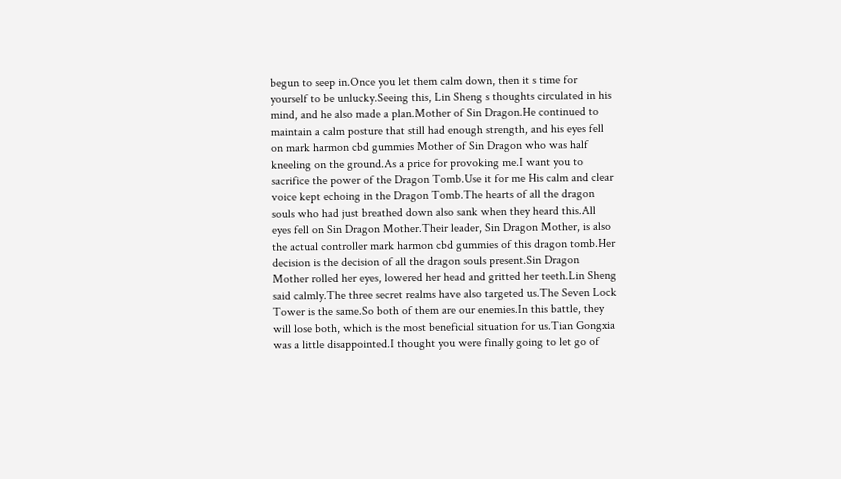begun to seep in.Once you let them calm down, then it s time for yourself to be unlucky.Seeing this, Lin Sheng s thoughts circulated in his mind, and he also made a plan.Mother of Sin Dragon.He continued to maintain a calm posture that still had enough strength, and his eyes fell on mark harmon cbd gummies Mother of Sin Dragon who was half kneeling on the ground.As a price for provoking me.I want you to sacrifice the power of the Dragon Tomb.Use it for me His calm and clear voice kept echoing in the Dragon Tomb.The hearts of all the dragon souls who had just breathed down also sank when they heard this.All eyes fell on Sin Dragon Mother.Their leader, Sin Dragon Mother, is also the actual controller mark harmon cbd gummies of this dragon tomb.Her decision is the decision of all the dragon souls present.Sin Dragon Mother rolled her eyes, lowered her head and gritted her teeth.Lin Sheng said calmly.The three secret realms have also targeted us.The Seven Lock Tower is the same.So both of them are our enemies.In this battle, they will lose both, which is the most beneficial situation for us.Tian Gongxia was a little disappointed.I thought you were finally going to let go of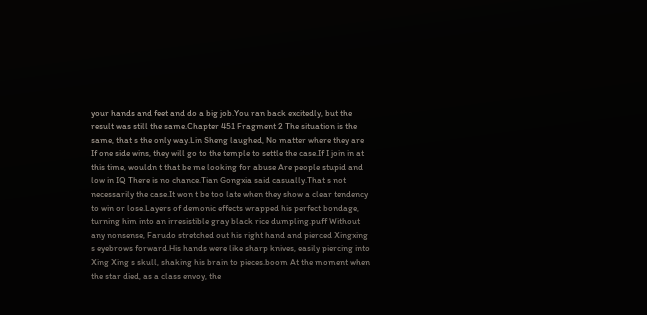your hands and feet and do a big job.You ran back excitedly, but the result was still the same.Chapter 451 Fragment 2 The situation is the same, that s the only way.Lin Sheng laughed, No matter where they are If one side wins, they will go to the temple to settle the case.If I join in at this time, wouldn t that be me looking for abuse Are people stupid and low in IQ There is no chance.Tian Gongxia said casually.That s not necessarily the case.It won t be too late when they show a clear tendency to win or lose.Layers of demonic effects wrapped his perfect bondage, turning him into an irresistible gray black rice dumpling.puff Without any nonsense, Farudo stretched out his right hand and pierced Xingxing s eyebrows forward.His hands were like sharp knives, easily piercing into Xing Xing s skull, shaking his brain to pieces.boom At the moment when the star died, as a class envoy, the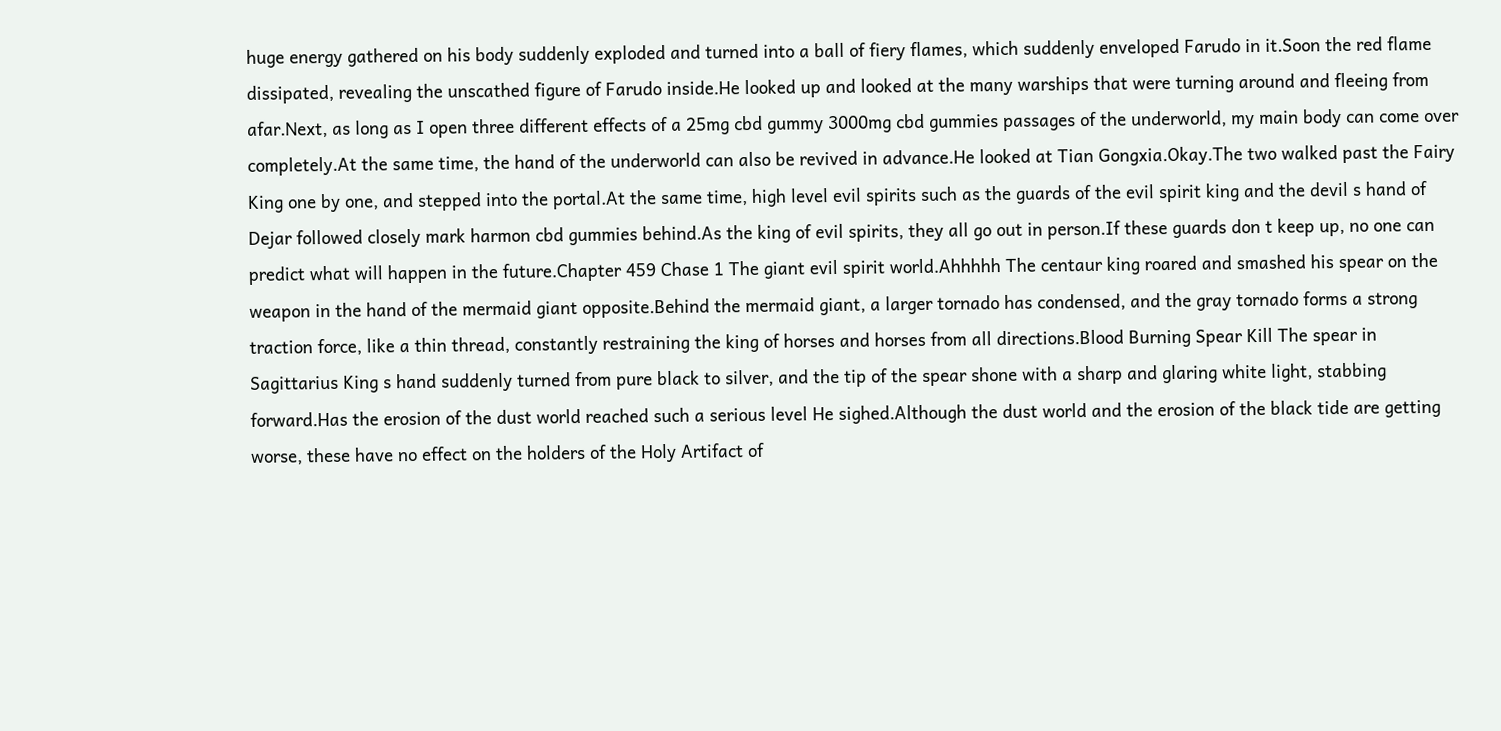huge energy gathered on his body suddenly exploded and turned into a ball of fiery flames, which suddenly enveloped Farudo in it.Soon the red flame dissipated, revealing the unscathed figure of Farudo inside.He looked up and looked at the many warships that were turning around and fleeing from afar.Next, as long as I open three different effects of a 25mg cbd gummy 3000mg cbd gummies passages of the underworld, my main body can come over completely.At the same time, the hand of the underworld can also be revived in advance.He looked at Tian Gongxia.Okay.The two walked past the Fairy King one by one, and stepped into the portal.At the same time, high level evil spirits such as the guards of the evil spirit king and the devil s hand of Dejar followed closely mark harmon cbd gummies behind.As the king of evil spirits, they all go out in person.If these guards don t keep up, no one can predict what will happen in the future.Chapter 459 Chase 1 The giant evil spirit world.Ahhhhh The centaur king roared and smashed his spear on the weapon in the hand of the mermaid giant opposite.Behind the mermaid giant, a larger tornado has condensed, and the gray tornado forms a strong traction force, like a thin thread, constantly restraining the king of horses and horses from all directions.Blood Burning Spear Kill The spear in Sagittarius King s hand suddenly turned from pure black to silver, and the tip of the spear shone with a sharp and glaring white light, stabbing forward.Has the erosion of the dust world reached such a serious level He sighed.Although the dust world and the erosion of the black tide are getting worse, these have no effect on the holders of the Holy Artifact of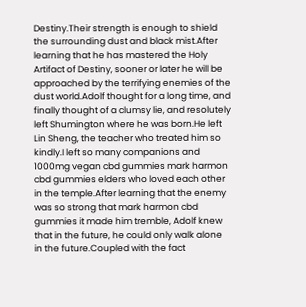Destiny.Their strength is enough to shield the surrounding dust and black mist.After learning that he has mastered the Holy Artifact of Destiny, sooner or later he will be approached by the terrifying enemies of the dust world.Adolf thought for a long time, and finally thought of a clumsy lie, and resolutely left Shumington where he was born.He left Lin Sheng, the teacher who treated him so kindly.I left so many companions and 1000mg vegan cbd gummies mark harmon cbd gummies elders who loved each other in the temple.After learning that the enemy was so strong that mark harmon cbd gummies it made him tremble, Adolf knew that in the future, he could only walk alone in the future.Coupled with the fact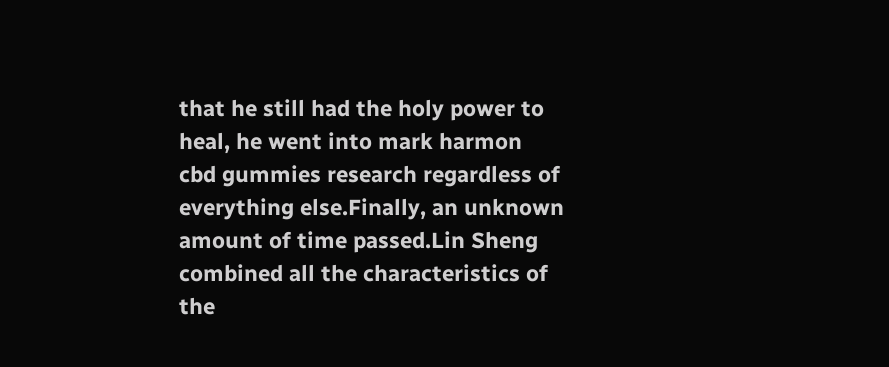that he still had the holy power to heal, he went into mark harmon cbd gummies research regardless of everything else.Finally, an unknown amount of time passed.Lin Sheng combined all the characteristics of the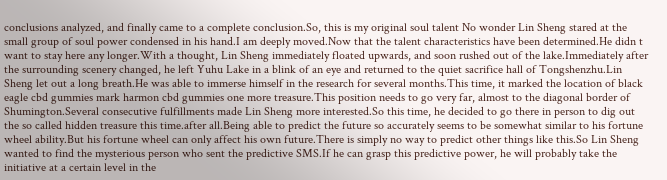conclusions analyzed, and finally came to a complete conclusion.So, this is my original soul talent No wonder Lin Sheng stared at the small group of soul power condensed in his hand.I am deeply moved.Now that the talent characteristics have been determined.He didn t want to stay here any longer.With a thought, Lin Sheng immediately floated upwards, and soon rushed out of the lake.Immediately after the surrounding scenery changed, he left Yuhu Lake in a blink of an eye and returned to the quiet sacrifice hall of Tongshenzhu.Lin Sheng let out a long breath.He was able to immerse himself in the research for several months.This time, it marked the location of black eagle cbd gummies mark harmon cbd gummies one more treasure.This position needs to go very far, almost to the diagonal border of Shumington.Several consecutive fulfillments made Lin Sheng more interested.So this time, he decided to go there in person to dig out the so called hidden treasure this time.after all.Being able to predict the future so accurately seems to be somewhat similar to his fortune wheel ability.But his fortune wheel can only affect his own future.There is simply no way to predict other things like this.So Lin Sheng wanted to find the mysterious person who sent the predictive SMS.If he can grasp this predictive power, he will probably take the initiative at a certain level in the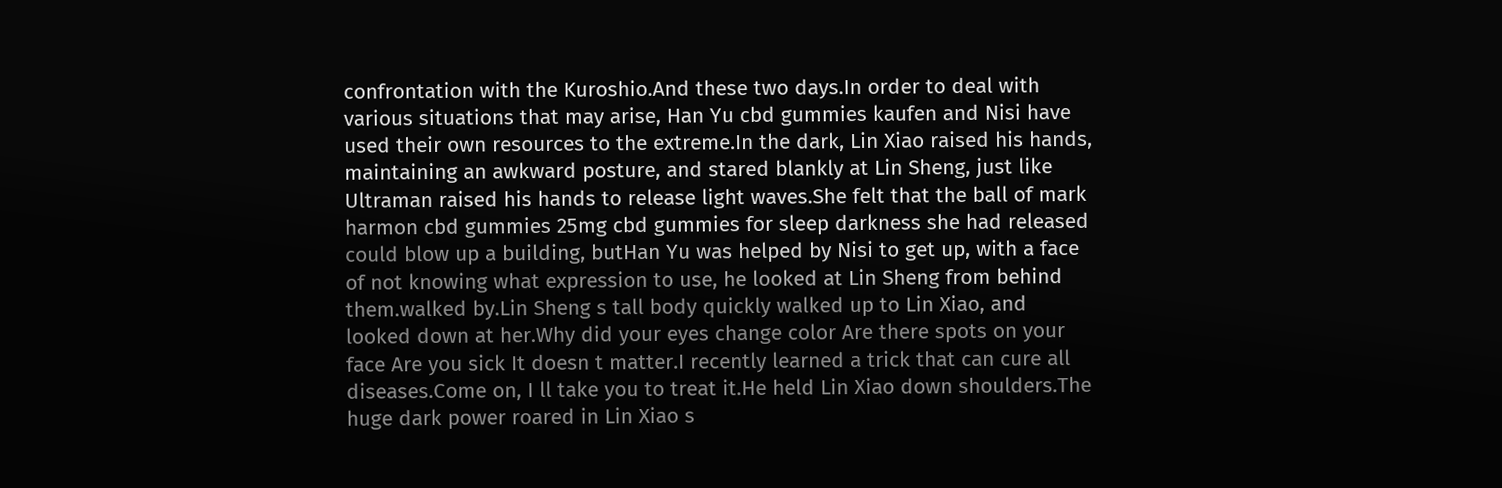confrontation with the Kuroshio.And these two days.In order to deal with various situations that may arise, Han Yu cbd gummies kaufen and Nisi have used their own resources to the extreme.In the dark, Lin Xiao raised his hands, maintaining an awkward posture, and stared blankly at Lin Sheng, just like Ultraman raised his hands to release light waves.She felt that the ball of mark harmon cbd gummies 25mg cbd gummies for sleep darkness she had released could blow up a building, butHan Yu was helped by Nisi to get up, with a face of not knowing what expression to use, he looked at Lin Sheng from behind them.walked by.Lin Sheng s tall body quickly walked up to Lin Xiao, and looked down at her.Why did your eyes change color Are there spots on your face Are you sick It doesn t matter.I recently learned a trick that can cure all diseases.Come on, I ll take you to treat it.He held Lin Xiao down shoulders.The huge dark power roared in Lin Xiao s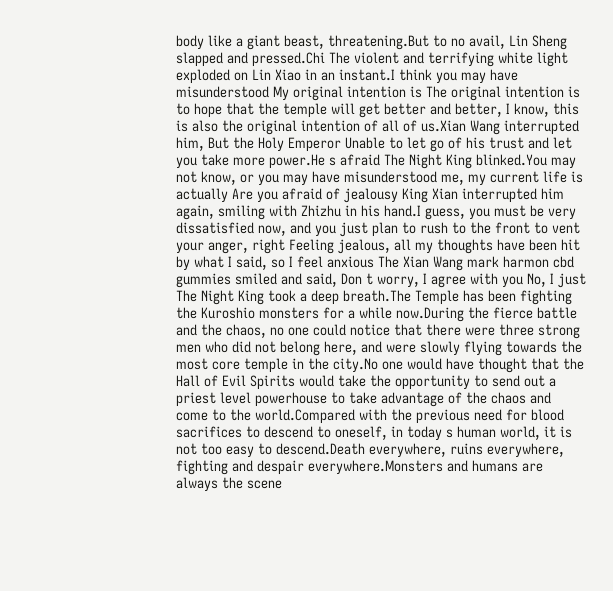body like a giant beast, threatening.But to no avail, Lin Sheng slapped and pressed.Chi The violent and terrifying white light exploded on Lin Xiao in an instant.I think you may have misunderstood My original intention is The original intention is to hope that the temple will get better and better, I know, this is also the original intention of all of us.Xian Wang interrupted him, But the Holy Emperor Unable to let go of his trust and let you take more power.He s afraid The Night King blinked.You may not know, or you may have misunderstood me, my current life is actually Are you afraid of jealousy King Xian interrupted him again, smiling with Zhizhu in his hand.I guess, you must be very dissatisfied now, and you just plan to rush to the front to vent your anger, right Feeling jealous, all my thoughts have been hit by what I said, so I feel anxious The Xian Wang mark harmon cbd gummies smiled and said, Don t worry, I agree with you No, I just The Night King took a deep breath.The Temple has been fighting the Kuroshio monsters for a while now.During the fierce battle and the chaos, no one could notice that there were three strong men who did not belong here, and were slowly flying towards the most core temple in the city.No one would have thought that the Hall of Evil Spirits would take the opportunity to send out a priest level powerhouse to take advantage of the chaos and come to the world.Compared with the previous need for blood sacrifices to descend to oneself, in today s human world, it is not too easy to descend.Death everywhere, ruins everywhere, fighting and despair everywhere.Monsters and humans are always the scene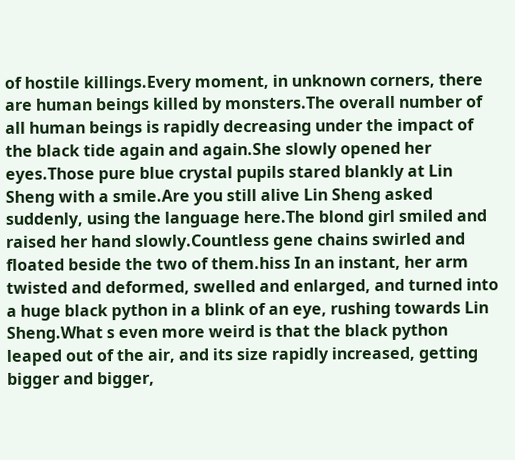of hostile killings.Every moment, in unknown corners, there are human beings killed by monsters.The overall number of all human beings is rapidly decreasing under the impact of the black tide again and again.She slowly opened her eyes.Those pure blue crystal pupils stared blankly at Lin Sheng with a smile.Are you still alive Lin Sheng asked suddenly, using the language here.The blond girl smiled and raised her hand slowly.Countless gene chains swirled and floated beside the two of them.hiss In an instant, her arm twisted and deformed, swelled and enlarged, and turned into a huge black python in a blink of an eye, rushing towards Lin Sheng.What s even more weird is that the black python leaped out of the air, and its size rapidly increased, getting bigger and bigger,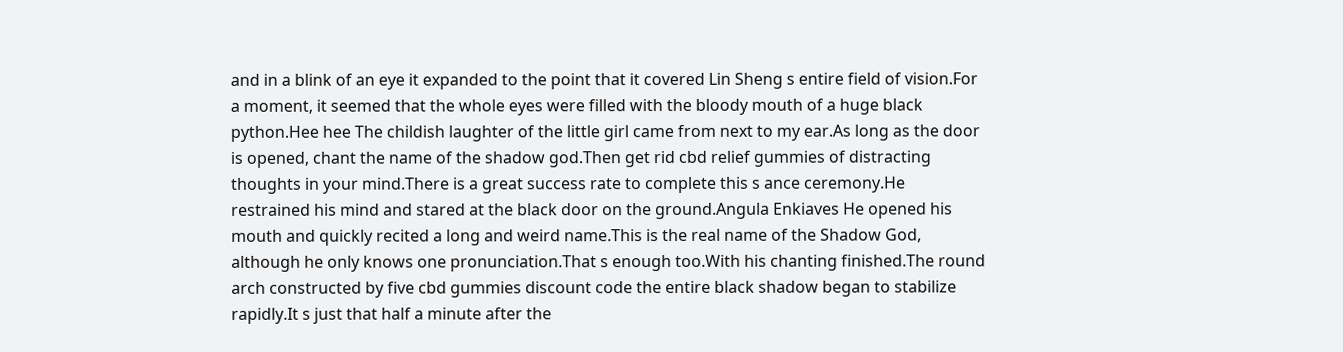and in a blink of an eye it expanded to the point that it covered Lin Sheng s entire field of vision.For a moment, it seemed that the whole eyes were filled with the bloody mouth of a huge black python.Hee hee The childish laughter of the little girl came from next to my ear.As long as the door is opened, chant the name of the shadow god.Then get rid cbd relief gummies of distracting thoughts in your mind.There is a great success rate to complete this s ance ceremony.He restrained his mind and stared at the black door on the ground.Angula Enkiaves He opened his mouth and quickly recited a long and weird name.This is the real name of the Shadow God, although he only knows one pronunciation.That s enough too.With his chanting finished.The round arch constructed by five cbd gummies discount code the entire black shadow began to stabilize rapidly.It s just that half a minute after the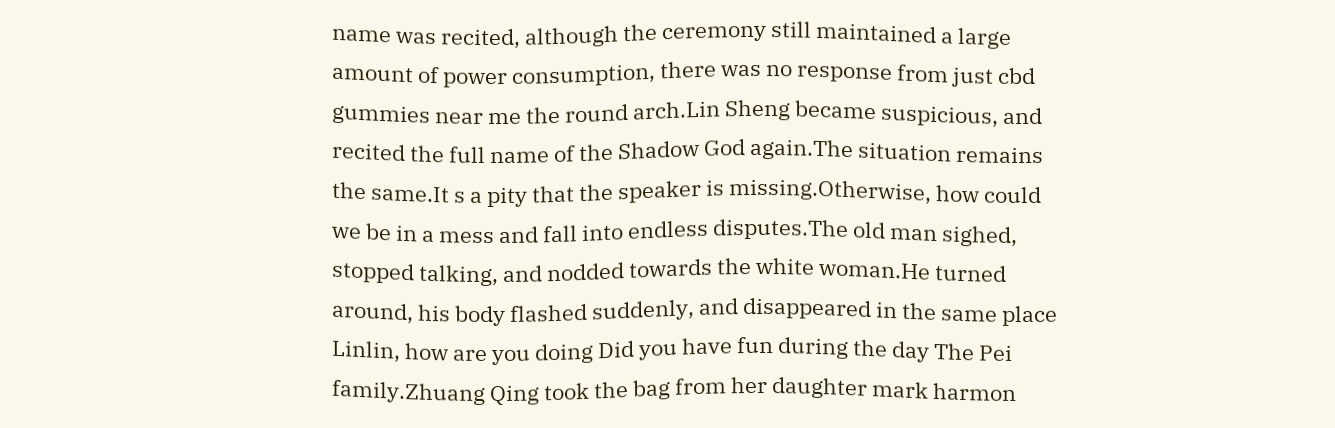name was recited, although the ceremony still maintained a large amount of power consumption, there was no response from just cbd gummies near me the round arch.Lin Sheng became suspicious, and recited the full name of the Shadow God again.The situation remains the same.It s a pity that the speaker is missing.Otherwise, how could we be in a mess and fall into endless disputes.The old man sighed, stopped talking, and nodded towards the white woman.He turned around, his body flashed suddenly, and disappeared in the same place Linlin, how are you doing Did you have fun during the day The Pei family.Zhuang Qing took the bag from her daughter mark harmon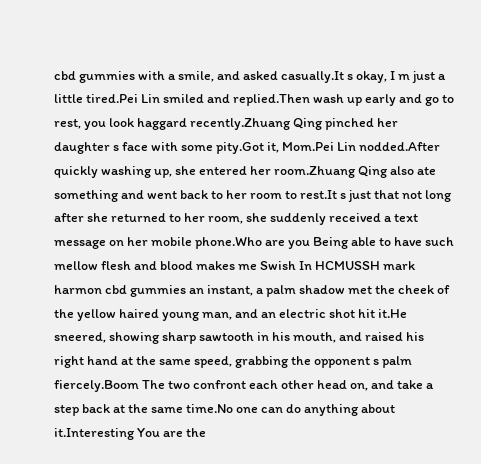cbd gummies with a smile, and asked casually.It s okay, I m just a little tired.Pei Lin smiled and replied.Then wash up early and go to rest, you look haggard recently.Zhuang Qing pinched her daughter s face with some pity.Got it, Mom.Pei Lin nodded.After quickly washing up, she entered her room.Zhuang Qing also ate something and went back to her room to rest.It s just that not long after she returned to her room, she suddenly received a text message on her mobile phone.Who are you Being able to have such mellow flesh and blood makes me Swish In HCMUSSH mark harmon cbd gummies an instant, a palm shadow met the cheek of the yellow haired young man, and an electric shot hit it.He sneered, showing sharp sawtooth in his mouth, and raised his right hand at the same speed, grabbing the opponent s palm fiercely.Boom The two confront each other head on, and take a step back at the same time.No one can do anything about it.Interesting You are the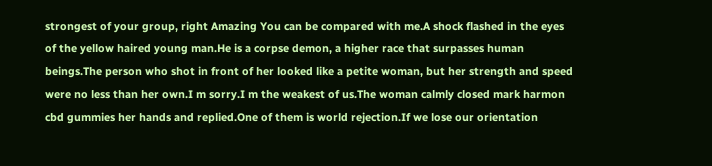strongest of your group, right Amazing You can be compared with me.A shock flashed in the eyes of the yellow haired young man.He is a corpse demon, a higher race that surpasses human beings.The person who shot in front of her looked like a petite woman, but her strength and speed were no less than her own.I m sorry.I m the weakest of us.The woman calmly closed mark harmon cbd gummies her hands and replied.One of them is world rejection.If we lose our orientation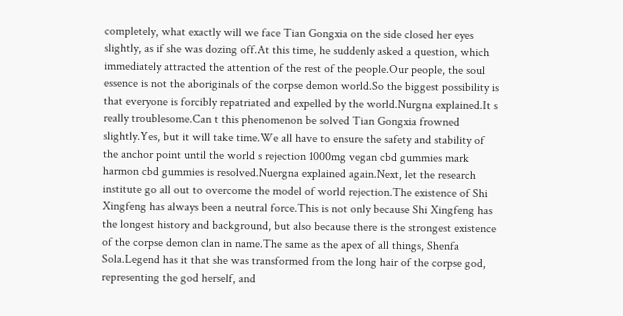completely, what exactly will we face Tian Gongxia on the side closed her eyes slightly, as if she was dozing off.At this time, he suddenly asked a question, which immediately attracted the attention of the rest of the people.Our people, the soul essence is not the aboriginals of the corpse demon world.So the biggest possibility is that everyone is forcibly repatriated and expelled by the world.Nurgna explained.It s really troublesome.Can t this phenomenon be solved Tian Gongxia frowned slightly.Yes, but it will take time.We all have to ensure the safety and stability of the anchor point until the world s rejection 1000mg vegan cbd gummies mark harmon cbd gummies is resolved.Nuergna explained again.Next, let the research institute go all out to overcome the model of world rejection.The existence of Shi Xingfeng has always been a neutral force.This is not only because Shi Xingfeng has the longest history and background, but also because there is the strongest existence of the corpse demon clan in name.The same as the apex of all things, Shenfa Sola.Legend has it that she was transformed from the long hair of the corpse god, representing the god herself, and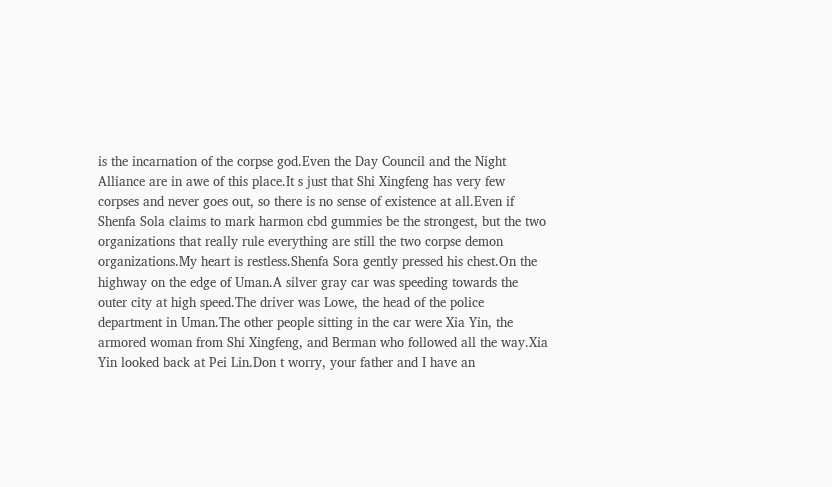is the incarnation of the corpse god.Even the Day Council and the Night Alliance are in awe of this place.It s just that Shi Xingfeng has very few corpses and never goes out, so there is no sense of existence at all.Even if Shenfa Sola claims to mark harmon cbd gummies be the strongest, but the two organizations that really rule everything are still the two corpse demon organizations.My heart is restless.Shenfa Sora gently pressed his chest.On the highway on the edge of Uman.A silver gray car was speeding towards the outer city at high speed.The driver was Lowe, the head of the police department in Uman.The other people sitting in the car were Xia Yin, the armored woman from Shi Xingfeng, and Berman who followed all the way.Xia Yin looked back at Pei Lin.Don t worry, your father and I have an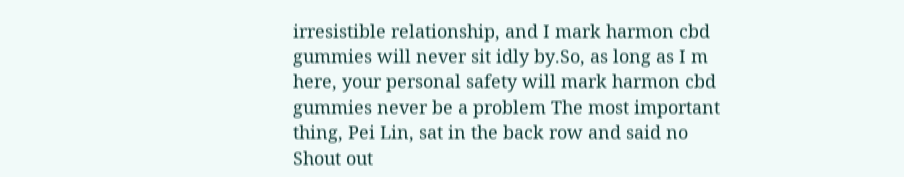irresistible relationship, and I mark harmon cbd gummies will never sit idly by.So, as long as I m here, your personal safety will mark harmon cbd gummies never be a problem The most important thing, Pei Lin, sat in the back row and said no Shout out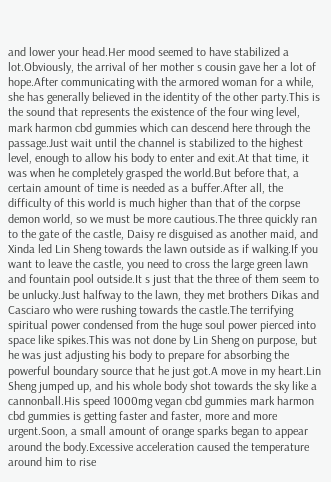and lower your head.Her mood seemed to have stabilized a lot.Obviously, the arrival of her mother s cousin gave her a lot of hope.After communicating with the armored woman for a while, she has generally believed in the identity of the other party.This is the sound that represents the existence of the four wing level, mark harmon cbd gummies which can descend here through the passage.Just wait until the channel is stabilized to the highest level, enough to allow his body to enter and exit.At that time, it was when he completely grasped the world.But before that, a certain amount of time is needed as a buffer.After all, the difficulty of this world is much higher than that of the corpse demon world, so we must be more cautious.The three quickly ran to the gate of the castle, Daisy re disguised as another maid, and Xinda led Lin Sheng towards the lawn outside as if walking.If you want to leave the castle, you need to cross the large green lawn and fountain pool outside.It s just that the three of them seem to be unlucky.Just halfway to the lawn, they met brothers Dikas and Casciaro who were rushing towards the castle.The terrifying spiritual power condensed from the huge soul power pierced into space like spikes.This was not done by Lin Sheng on purpose, but he was just adjusting his body to prepare for absorbing the powerful boundary source that he just got.A move in my heart.Lin Sheng jumped up, and his whole body shot towards the sky like a cannonball.His speed 1000mg vegan cbd gummies mark harmon cbd gummies is getting faster and faster, more and more urgent.Soon, a small amount of orange sparks began to appear around the body.Excessive acceleration caused the temperature around him to rise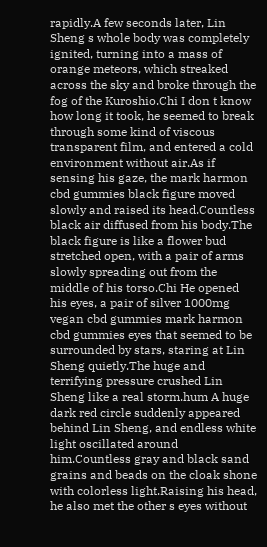rapidly.A few seconds later, Lin Sheng s whole body was completely ignited, turning into a mass of orange meteors, which streaked across the sky and broke through the fog of the Kuroshio.Chi I don t know how long it took, he seemed to break through some kind of viscous transparent film, and entered a cold environment without air.As if sensing his gaze, the mark harmon cbd gummies black figure moved slowly and raised its head.Countless black air diffused from his body.The black figure is like a flower bud stretched open, with a pair of arms slowly spreading out from the middle of his torso.Chi He opened his eyes, a pair of silver 1000mg vegan cbd gummies mark harmon cbd gummies eyes that seemed to be surrounded by stars, staring at Lin Sheng quietly.The huge and terrifying pressure crushed Lin Sheng like a real storm.hum A huge dark red circle suddenly appeared behind Lin Sheng, and endless white light oscillated around him.Countless gray and black sand grains and beads on the cloak shone with colorless light.Raising his head, he also met the other s eyes without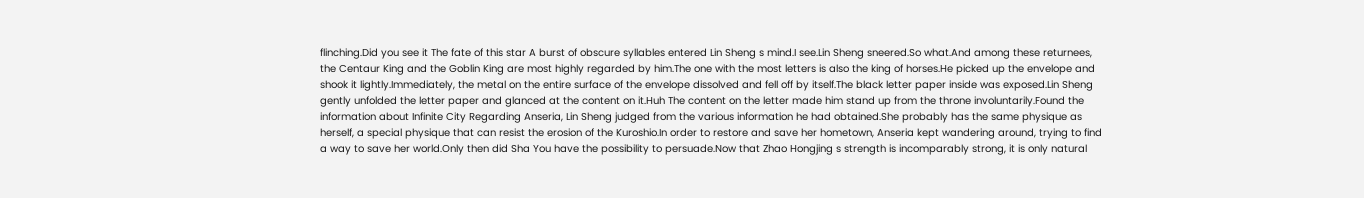flinching.Did you see it The fate of this star A burst of obscure syllables entered Lin Sheng s mind.I see.Lin Sheng sneered.So what.And among these returnees, the Centaur King and the Goblin King are most highly regarded by him.The one with the most letters is also the king of horses.He picked up the envelope and shook it lightly.Immediately, the metal on the entire surface of the envelope dissolved and fell off by itself.The black letter paper inside was exposed.Lin Sheng gently unfolded the letter paper and glanced at the content on it.Huh The content on the letter made him stand up from the throne involuntarily.Found the information about Infinite City Regarding Anseria, Lin Sheng judged from the various information he had obtained.She probably has the same physique as herself, a special physique that can resist the erosion of the Kuroshio.In order to restore and save her hometown, Anseria kept wandering around, trying to find a way to save her world.Only then did Sha You have the possibility to persuade.Now that Zhao Hongjing s strength is incomparably strong, it is only natural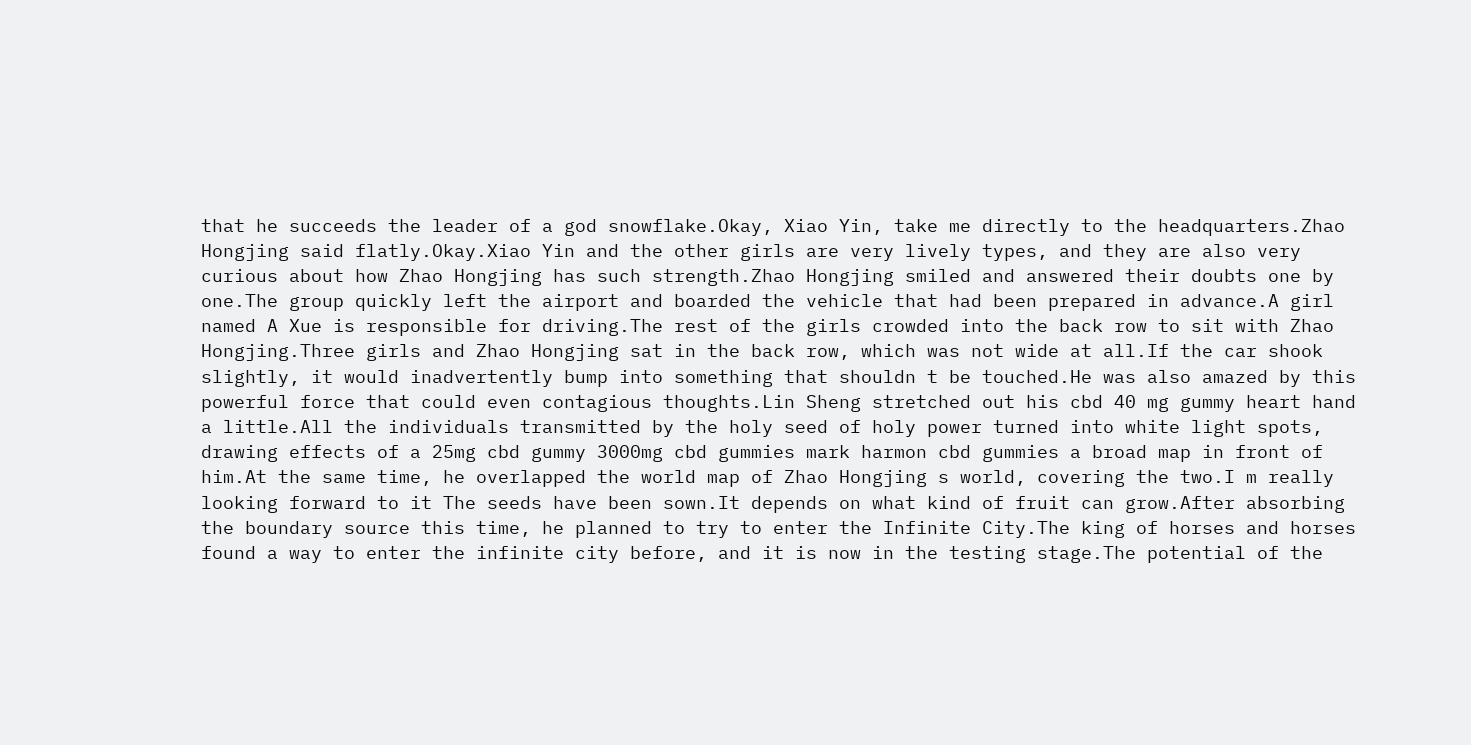that he succeeds the leader of a god snowflake.Okay, Xiao Yin, take me directly to the headquarters.Zhao Hongjing said flatly.Okay.Xiao Yin and the other girls are very lively types, and they are also very curious about how Zhao Hongjing has such strength.Zhao Hongjing smiled and answered their doubts one by one.The group quickly left the airport and boarded the vehicle that had been prepared in advance.A girl named A Xue is responsible for driving.The rest of the girls crowded into the back row to sit with Zhao Hongjing.Three girls and Zhao Hongjing sat in the back row, which was not wide at all.If the car shook slightly, it would inadvertently bump into something that shouldn t be touched.He was also amazed by this powerful force that could even contagious thoughts.Lin Sheng stretched out his cbd 40 mg gummy heart hand a little.All the individuals transmitted by the holy seed of holy power turned into white light spots, drawing effects of a 25mg cbd gummy 3000mg cbd gummies mark harmon cbd gummies a broad map in front of him.At the same time, he overlapped the world map of Zhao Hongjing s world, covering the two.I m really looking forward to it The seeds have been sown.It depends on what kind of fruit can grow.After absorbing the boundary source this time, he planned to try to enter the Infinite City.The king of horses and horses found a way to enter the infinite city before, and it is now in the testing stage.The potential of the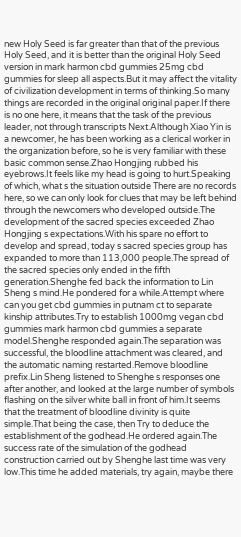new Holy Seed is far greater than that of the previous Holy Seed, and it is better than the original Holy Seed version in mark harmon cbd gummies 25mg cbd gummies for sleep all aspects.But it may affect the vitality of civilization development in terms of thinking.So many things are recorded in the original original paper.If there is no one here, it means that the task of the previous leader, not through transcripts Next.Although Xiao Yin is a newcomer, he has been working as a clerical worker in the organization before, so he is very familiar with these basic common sense.Zhao Hongjing rubbed his eyebrows.It feels like my head is going to hurt.Speaking of which, what s the situation outside There are no records here, so we can only look for clues that may be left behind through the newcomers who developed outside.The development of the sacred species exceeded Zhao Hongjing s expectations.With his spare no effort to develop and spread, today s sacred species group has expanded to more than 113,000 people.The spread of the sacred species only ended in the fifth generation.Shenghe fed back the information to Lin Sheng s mind.He pondered for a while.Attempt where can you get cbd gummies in putnam ct to separate kinship attributes.Try to establish 1000mg vegan cbd gummies mark harmon cbd gummies a separate model.Shenghe responded again.The separation was successful, the bloodline attachment was cleared, and the automatic naming restarted.Remove bloodline prefix.Lin Sheng listened to Shenghe s responses one after another, and looked at the large number of symbols flashing on the silver white ball in front of him.It seems that the treatment of bloodline divinity is quite simple.That being the case, then Try to deduce the establishment of the godhead.He ordered again.The success rate of the simulation of the godhead construction carried out by Shenghe last time was very low.This time he added materials, try again, maybe there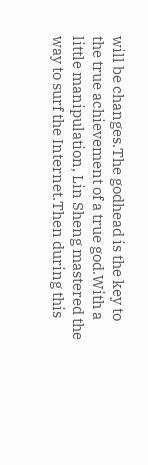will be changes.The godhead is the key to the true achievement of a true god.With a little manipulation, Lin Sheng mastered the way to surf the Internet.Then during this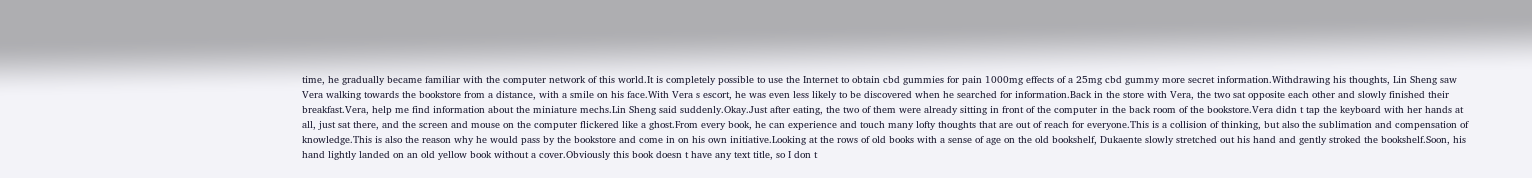time, he gradually became familiar with the computer network of this world.It is completely possible to use the Internet to obtain cbd gummies for pain 1000mg effects of a 25mg cbd gummy more secret information.Withdrawing his thoughts, Lin Sheng saw Vera walking towards the bookstore from a distance, with a smile on his face.With Vera s escort, he was even less likely to be discovered when he searched for information.Back in the store with Vera, the two sat opposite each other and slowly finished their breakfast.Vera, help me find information about the miniature mechs.Lin Sheng said suddenly.Okay.Just after eating, the two of them were already sitting in front of the computer in the back room of the bookstore.Vera didn t tap the keyboard with her hands at all, just sat there, and the screen and mouse on the computer flickered like a ghost.From every book, he can experience and touch many lofty thoughts that are out of reach for everyone.This is a collision of thinking, but also the sublimation and compensation of knowledge.This is also the reason why he would pass by the bookstore and come in on his own initiative.Looking at the rows of old books with a sense of age on the old bookshelf, Dukaente slowly stretched out his hand and gently stroked the bookshelf.Soon, his hand lightly landed on an old yellow book without a cover.Obviously this book doesn t have any text title, so I don t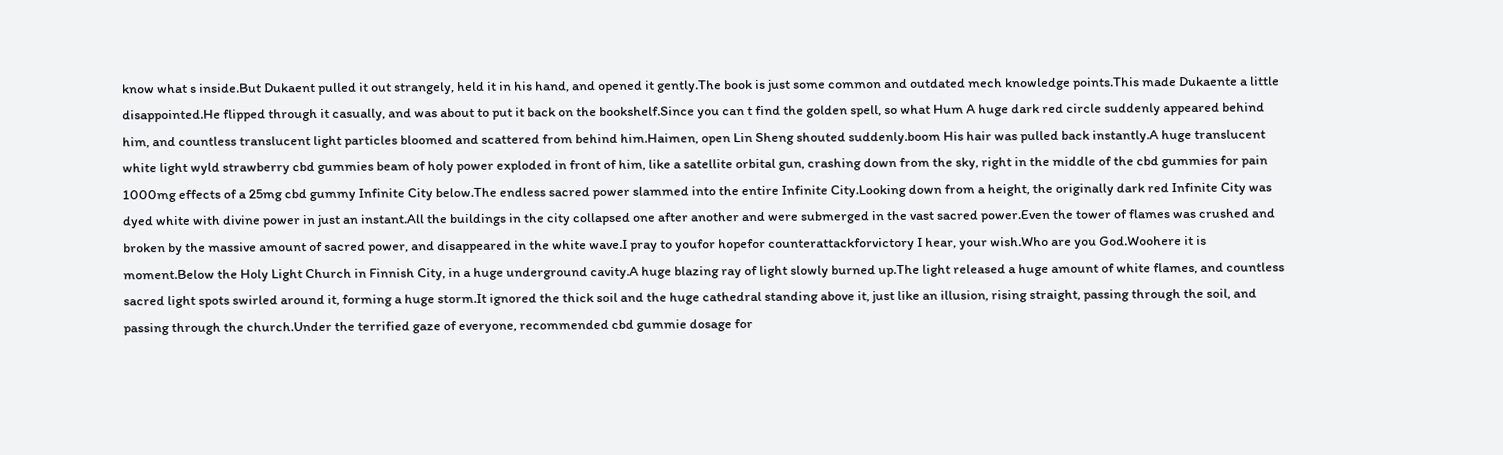know what s inside.But Dukaent pulled it out strangely, held it in his hand, and opened it gently.The book is just some common and outdated mech knowledge points.This made Dukaente a little disappointed.He flipped through it casually, and was about to put it back on the bookshelf.Since you can t find the golden spell, so what Hum A huge dark red circle suddenly appeared behind him, and countless translucent light particles bloomed and scattered from behind him.Haimen, open Lin Sheng shouted suddenly.boom His hair was pulled back instantly.A huge translucent white light wyld strawberry cbd gummies beam of holy power exploded in front of him, like a satellite orbital gun, crashing down from the sky, right in the middle of the cbd gummies for pain 1000mg effects of a 25mg cbd gummy Infinite City below.The endless sacred power slammed into the entire Infinite City.Looking down from a height, the originally dark red Infinite City was dyed white with divine power in just an instant.All the buildings in the city collapsed one after another and were submerged in the vast sacred power.Even the tower of flames was crushed and broken by the massive amount of sacred power, and disappeared in the white wave.I pray to youfor hopefor counterattackforvictory I hear, your wish.Who are you God.Woohere it is moment.Below the Holy Light Church in Finnish City, in a huge underground cavity.A huge blazing ray of light slowly burned up.The light released a huge amount of white flames, and countless sacred light spots swirled around it, forming a huge storm.It ignored the thick soil and the huge cathedral standing above it, just like an illusion, rising straight, passing through the soil, and passing through the church.Under the terrified gaze of everyone, recommended cbd gummie dosage for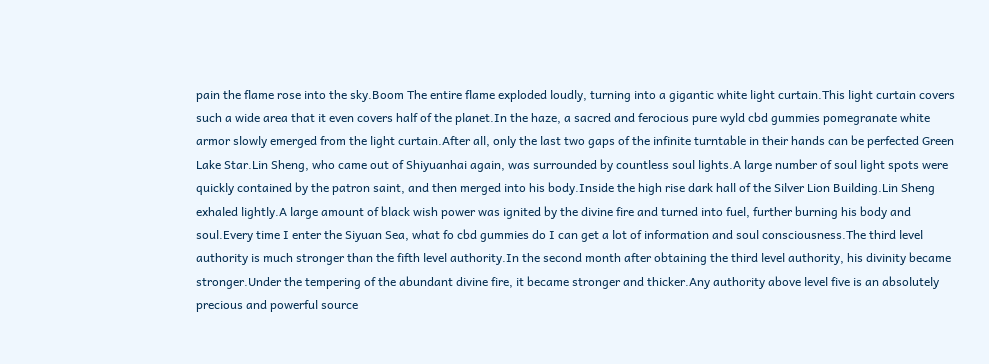pain the flame rose into the sky.Boom The entire flame exploded loudly, turning into a gigantic white light curtain.This light curtain covers such a wide area that it even covers half of the planet.In the haze, a sacred and ferocious pure wyld cbd gummies pomegranate white armor slowly emerged from the light curtain.After all, only the last two gaps of the infinite turntable in their hands can be perfected Green Lake Star.Lin Sheng, who came out of Shiyuanhai again, was surrounded by countless soul lights.A large number of soul light spots were quickly contained by the patron saint, and then merged into his body.Inside the high rise dark hall of the Silver Lion Building.Lin Sheng exhaled lightly.A large amount of black wish power was ignited by the divine fire and turned into fuel, further burning his body and soul.Every time I enter the Siyuan Sea, what fo cbd gummies do I can get a lot of information and soul consciousness.The third level authority is much stronger than the fifth level authority.In the second month after obtaining the third level authority, his divinity became stronger.Under the tempering of the abundant divine fire, it became stronger and thicker.Any authority above level five is an absolutely precious and powerful source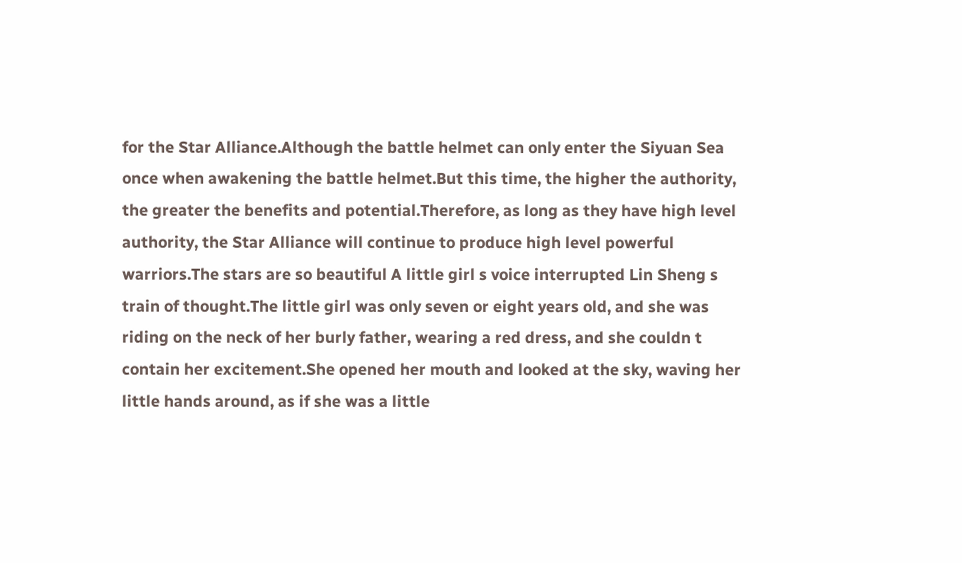for the Star Alliance.Although the battle helmet can only enter the Siyuan Sea once when awakening the battle helmet.But this time, the higher the authority, the greater the benefits and potential.Therefore, as long as they have high level authority, the Star Alliance will continue to produce high level powerful warriors.The stars are so beautiful A little girl s voice interrupted Lin Sheng s train of thought.The little girl was only seven or eight years old, and she was riding on the neck of her burly father, wearing a red dress, and she couldn t contain her excitement.She opened her mouth and looked at the sky, waving her little hands around, as if she was a little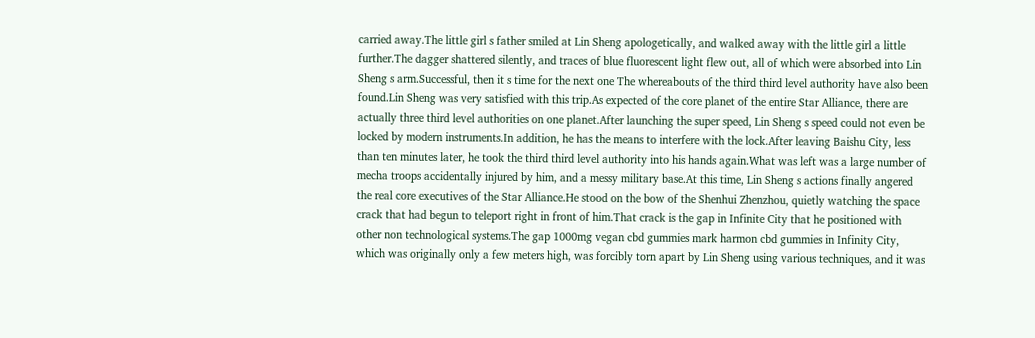carried away.The little girl s father smiled at Lin Sheng apologetically, and walked away with the little girl a little further.The dagger shattered silently, and traces of blue fluorescent light flew out, all of which were absorbed into Lin Sheng s arm.Successful, then it s time for the next one The whereabouts of the third third level authority have also been found.Lin Sheng was very satisfied with this trip.As expected of the core planet of the entire Star Alliance, there are actually three third level authorities on one planet.After launching the super speed, Lin Sheng s speed could not even be locked by modern instruments.In addition, he has the means to interfere with the lock.After leaving Baishu City, less than ten minutes later, he took the third third level authority into his hands again.What was left was a large number of mecha troops accidentally injured by him, and a messy military base.At this time, Lin Sheng s actions finally angered the real core executives of the Star Alliance.He stood on the bow of the Shenhui Zhenzhou, quietly watching the space crack that had begun to teleport right in front of him.That crack is the gap in Infinite City that he positioned with other non technological systems.The gap 1000mg vegan cbd gummies mark harmon cbd gummies in Infinity City, which was originally only a few meters high, was forcibly torn apart by Lin Sheng using various techniques, and it was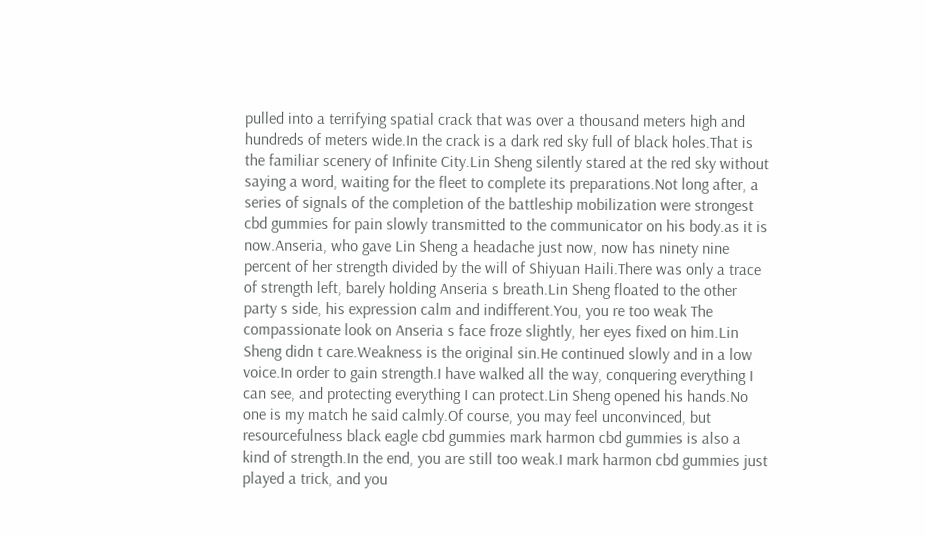pulled into a terrifying spatial crack that was over a thousand meters high and hundreds of meters wide.In the crack is a dark red sky full of black holes.That is the familiar scenery of Infinite City.Lin Sheng silently stared at the red sky without saying a word, waiting for the fleet to complete its preparations.Not long after, a series of signals of the completion of the battleship mobilization were strongest cbd gummies for pain slowly transmitted to the communicator on his body.as it is now.Anseria, who gave Lin Sheng a headache just now, now has ninety nine percent of her strength divided by the will of Shiyuan Haili.There was only a trace of strength left, barely holding Anseria s breath.Lin Sheng floated to the other party s side, his expression calm and indifferent.You, you re too weak The compassionate look on Anseria s face froze slightly, her eyes fixed on him.Lin Sheng didn t care.Weakness is the original sin.He continued slowly and in a low voice.In order to gain strength.I have walked all the way, conquering everything I can see, and protecting everything I can protect.Lin Sheng opened his hands.No one is my match he said calmly.Of course, you may feel unconvinced, but resourcefulness black eagle cbd gummies mark harmon cbd gummies is also a kind of strength.In the end, you are still too weak.I mark harmon cbd gummies just played a trick, and you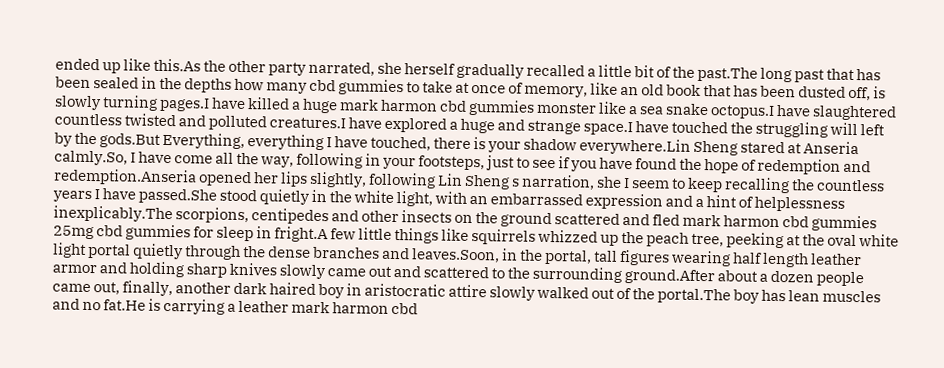ended up like this.As the other party narrated, she herself gradually recalled a little bit of the past.The long past that has been sealed in the depths how many cbd gummies to take at once of memory, like an old book that has been dusted off, is slowly turning pages.I have killed a huge mark harmon cbd gummies monster like a sea snake octopus.I have slaughtered countless twisted and polluted creatures.I have explored a huge and strange space.I have touched the struggling will left by the gods.But Everything, everything I have touched, there is your shadow everywhere.Lin Sheng stared at Anseria calmly.So, I have come all the way, following in your footsteps, just to see if you have found the hope of redemption and redemption.Anseria opened her lips slightly, following Lin Sheng s narration, she I seem to keep recalling the countless years I have passed.She stood quietly in the white light, with an embarrassed expression and a hint of helplessness inexplicably.The scorpions, centipedes and other insects on the ground scattered and fled mark harmon cbd gummies 25mg cbd gummies for sleep in fright.A few little things like squirrels whizzed up the peach tree, peeking at the oval white light portal quietly through the dense branches and leaves.Soon, in the portal, tall figures wearing half length leather armor and holding sharp knives slowly came out and scattered to the surrounding ground.After about a dozen people came out, finally, another dark haired boy in aristocratic attire slowly walked out of the portal.The boy has lean muscles and no fat.He is carrying a leather mark harmon cbd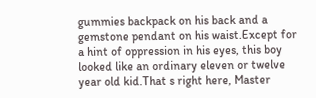gummies backpack on his back and a gemstone pendant on his waist.Except for a hint of oppression in his eyes, this boy looked like an ordinary eleven or twelve year old kid.That s right here, Master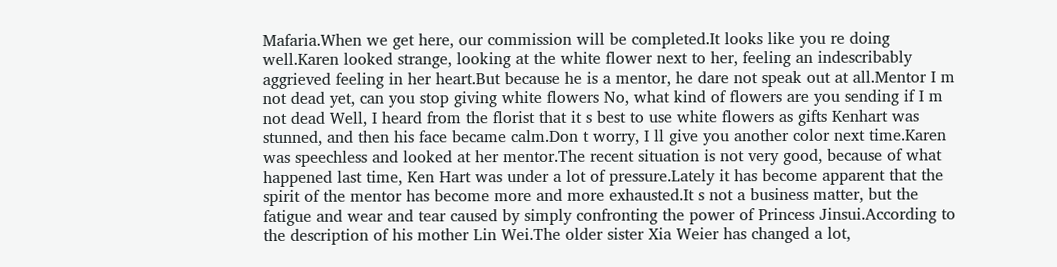Mafaria.When we get here, our commission will be completed.It looks like you re doing well.Karen looked strange, looking at the white flower next to her, feeling an indescribably aggrieved feeling in her heart.But because he is a mentor, he dare not speak out at all.Mentor I m not dead yet, can you stop giving white flowers No, what kind of flowers are you sending if I m not dead Well, I heard from the florist that it s best to use white flowers as gifts Kenhart was stunned, and then his face became calm.Don t worry, I ll give you another color next time.Karen was speechless and looked at her mentor.The recent situation is not very good, because of what happened last time, Ken Hart was under a lot of pressure.Lately it has become apparent that the spirit of the mentor has become more and more exhausted.It s not a business matter, but the fatigue and wear and tear caused by simply confronting the power of Princess Jinsui.According to the description of his mother Lin Wei.The older sister Xia Weier has changed a lot,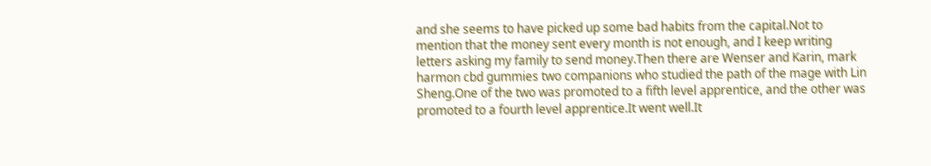and she seems to have picked up some bad habits from the capital.Not to mention that the money sent every month is not enough, and I keep writing letters asking my family to send money.Then there are Wenser and Karin, mark harmon cbd gummies two companions who studied the path of the mage with Lin Sheng.One of the two was promoted to a fifth level apprentice, and the other was promoted to a fourth level apprentice.It went well.It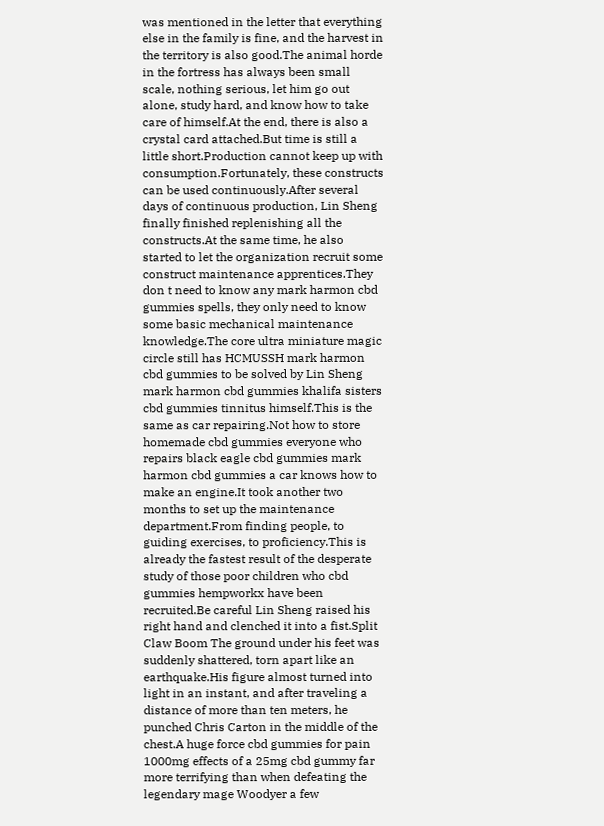was mentioned in the letter that everything else in the family is fine, and the harvest in the territory is also good.The animal horde in the fortress has always been small scale, nothing serious, let him go out alone, study hard, and know how to take care of himself.At the end, there is also a crystal card attached.But time is still a little short.Production cannot keep up with consumption.Fortunately, these constructs can be used continuously.After several days of continuous production, Lin Sheng finally finished replenishing all the constructs.At the same time, he also started to let the organization recruit some construct maintenance apprentices.They don t need to know any mark harmon cbd gummies spells, they only need to know some basic mechanical maintenance knowledge.The core ultra miniature magic circle still has HCMUSSH mark harmon cbd gummies to be solved by Lin Sheng mark harmon cbd gummies khalifa sisters cbd gummies tinnitus himself.This is the same as car repairing.Not how to store homemade cbd gummies everyone who repairs black eagle cbd gummies mark harmon cbd gummies a car knows how to make an engine.It took another two months to set up the maintenance department.From finding people, to guiding exercises, to proficiency.This is already the fastest result of the desperate study of those poor children who cbd gummies hempworkx have been recruited.Be careful Lin Sheng raised his right hand and clenched it into a fist.Split Claw Boom The ground under his feet was suddenly shattered, torn apart like an earthquake.His figure almost turned into light in an instant, and after traveling a distance of more than ten meters, he punched Chris Carton in the middle of the chest.A huge force cbd gummies for pain 1000mg effects of a 25mg cbd gummy far more terrifying than when defeating the legendary mage Woodyer a few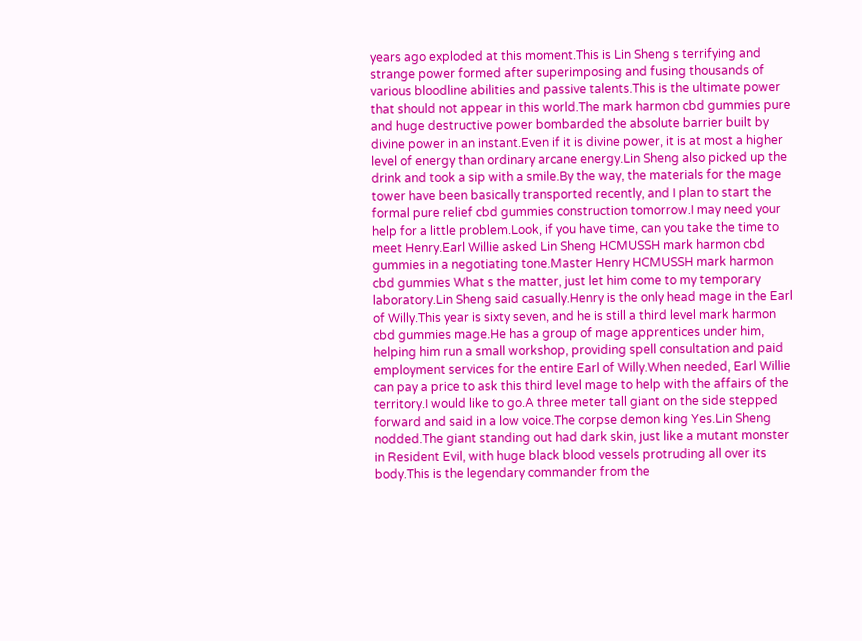years ago exploded at this moment.This is Lin Sheng s terrifying and strange power formed after superimposing and fusing thousands of various bloodline abilities and passive talents.This is the ultimate power that should not appear in this world.The mark harmon cbd gummies pure and huge destructive power bombarded the absolute barrier built by divine power in an instant.Even if it is divine power, it is at most a higher level of energy than ordinary arcane energy.Lin Sheng also picked up the drink and took a sip with a smile.By the way, the materials for the mage tower have been basically transported recently, and I plan to start the formal pure relief cbd gummies construction tomorrow.I may need your help for a little problem.Look, if you have time, can you take the time to meet Henry.Earl Willie asked Lin Sheng HCMUSSH mark harmon cbd gummies in a negotiating tone.Master Henry HCMUSSH mark harmon cbd gummies What s the matter, just let him come to my temporary laboratory.Lin Sheng said casually.Henry is the only head mage in the Earl of Willy.This year is sixty seven, and he is still a third level mark harmon cbd gummies mage.He has a group of mage apprentices under him, helping him run a small workshop, providing spell consultation and paid employment services for the entire Earl of Willy.When needed, Earl Willie can pay a price to ask this third level mage to help with the affairs of the territory.I would like to go.A three meter tall giant on the side stepped forward and said in a low voice.The corpse demon king Yes.Lin Sheng nodded.The giant standing out had dark skin, just like a mutant monster in Resident Evil, with huge black blood vessels protruding all over its body.This is the legendary commander from the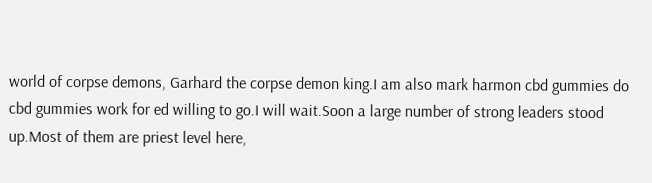world of corpse demons, Garhard the corpse demon king.I am also mark harmon cbd gummies do cbd gummies work for ed willing to go.I will wait.Soon a large number of strong leaders stood up.Most of them are priest level here,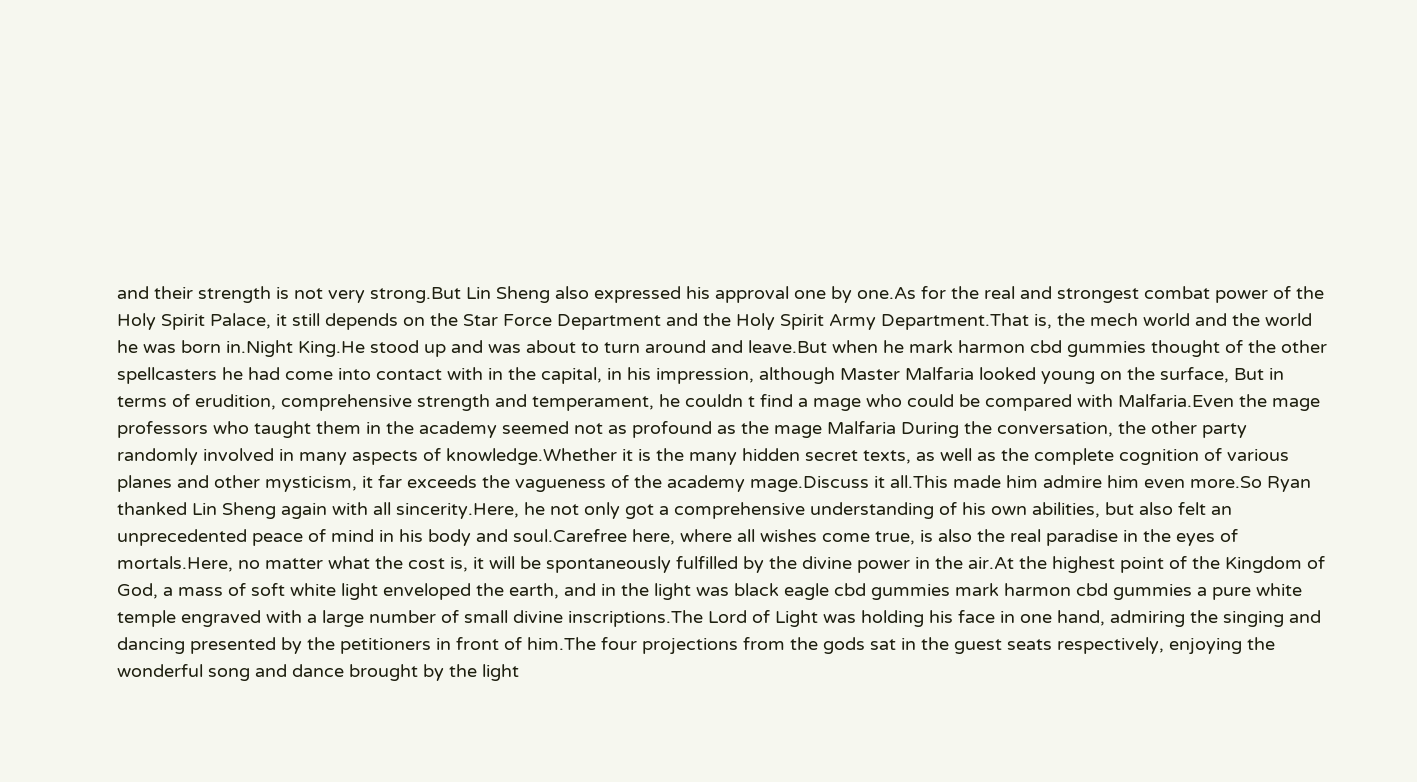and their strength is not very strong.But Lin Sheng also expressed his approval one by one.As for the real and strongest combat power of the Holy Spirit Palace, it still depends on the Star Force Department and the Holy Spirit Army Department.That is, the mech world and the world he was born in.Night King.He stood up and was about to turn around and leave.But when he mark harmon cbd gummies thought of the other spellcasters he had come into contact with in the capital, in his impression, although Master Malfaria looked young on the surface, But in terms of erudition, comprehensive strength and temperament, he couldn t find a mage who could be compared with Malfaria.Even the mage professors who taught them in the academy seemed not as profound as the mage Malfaria During the conversation, the other party randomly involved in many aspects of knowledge.Whether it is the many hidden secret texts, as well as the complete cognition of various planes and other mysticism, it far exceeds the vagueness of the academy mage.Discuss it all.This made him admire him even more.So Ryan thanked Lin Sheng again with all sincerity.Here, he not only got a comprehensive understanding of his own abilities, but also felt an unprecedented peace of mind in his body and soul.Carefree here, where all wishes come true, is also the real paradise in the eyes of mortals.Here, no matter what the cost is, it will be spontaneously fulfilled by the divine power in the air.At the highest point of the Kingdom of God, a mass of soft white light enveloped the earth, and in the light was black eagle cbd gummies mark harmon cbd gummies a pure white temple engraved with a large number of small divine inscriptions.The Lord of Light was holding his face in one hand, admiring the singing and dancing presented by the petitioners in front of him.The four projections from the gods sat in the guest seats respectively, enjoying the wonderful song and dance brought by the light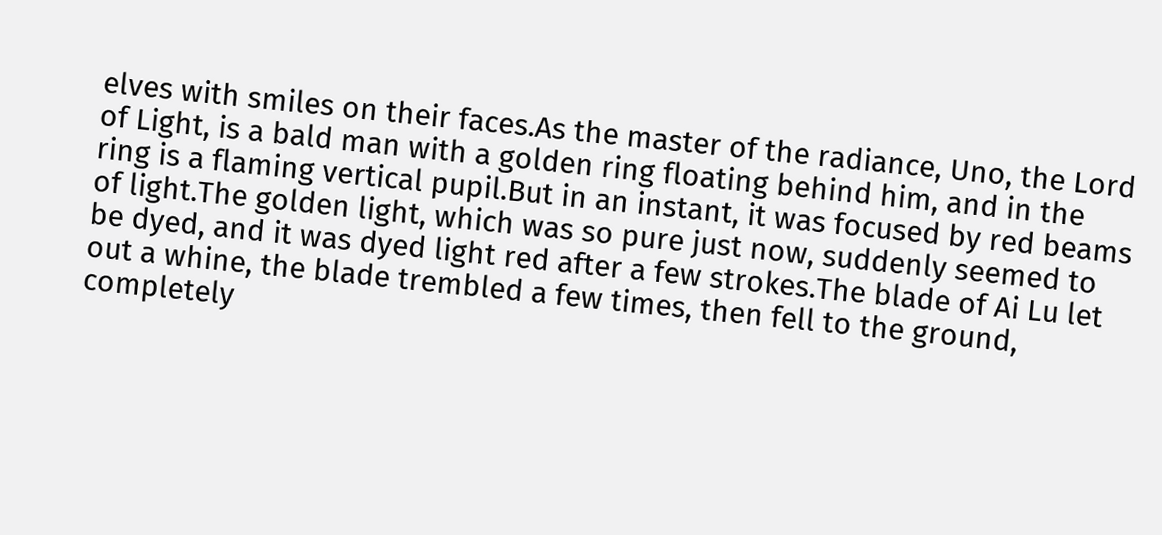elves with smiles on their faces.As the master of the radiance, Uno, the Lord of Light, is a bald man with a golden ring floating behind him, and in the ring is a flaming vertical pupil.But in an instant, it was focused by red beams of light.The golden light, which was so pure just now, suddenly seemed to be dyed, and it was dyed light red after a few strokes.The blade of Ai Lu let out a whine, the blade trembled a few times, then fell to the ground, completely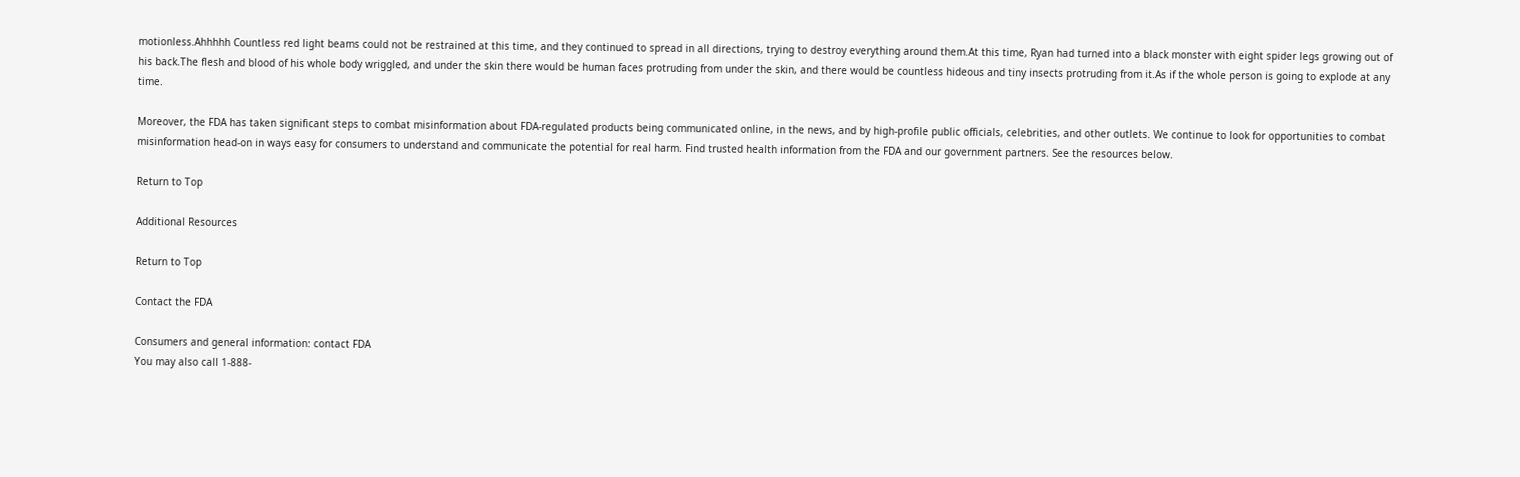motionless.Ahhhhh Countless red light beams could not be restrained at this time, and they continued to spread in all directions, trying to destroy everything around them.At this time, Ryan had turned into a black monster with eight spider legs growing out of his back.The flesh and blood of his whole body wriggled, and under the skin there would be human faces protruding from under the skin, and there would be countless hideous and tiny insects protruding from it.As if the whole person is going to explode at any time.

Moreover, the FDA has taken significant steps to combat misinformation about FDA-regulated products being communicated online, in the news, and by high-profile public officials, celebrities, and other outlets. We continue to look for opportunities to combat misinformation head-on in ways easy for consumers to understand and communicate the potential for real harm. Find trusted health information from the FDA and our government partners. See the resources below.

Return to Top

Additional Resources

Return to Top

Contact the FDA

Consumers and general information: contact FDA
You may also call 1-888-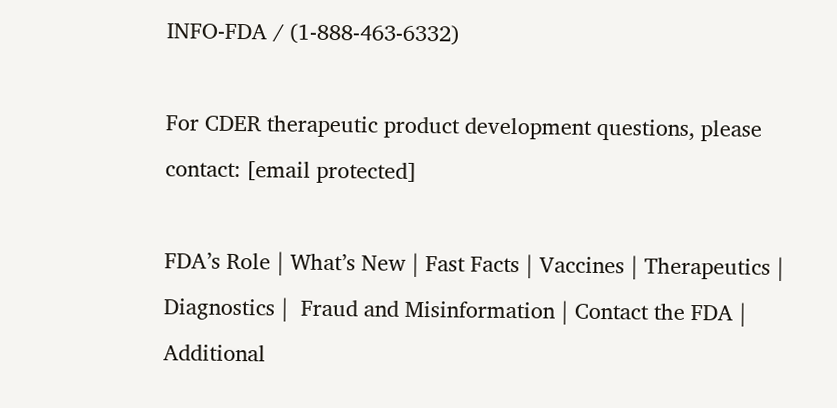INFO-FDA / (1-888-463-6332)

For CDER therapeutic product development questions, please contact: [email protected]

FDA’s Role | What’s New | Fast Facts | Vaccines | Therapeutics |  Diagnostics |  Fraud and Misinformation | Contact the FDA |  Additional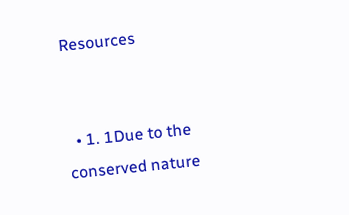Resources


  • 1. 1Due to the conserved nature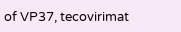of VP37, tecovirimat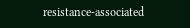resistance-associated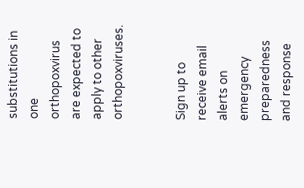substitutions in one orthopoxvirus are expected to apply to other orthopoxviruses.


Sign up to receive email alerts on emergency preparedness and response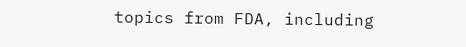topics from FDA, including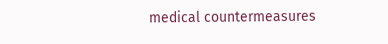medical countermeasures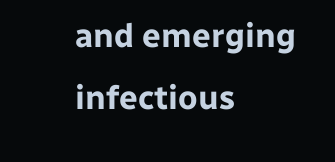and emerging infectious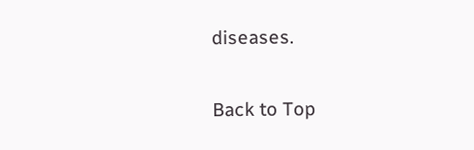diseases.

Back to Top